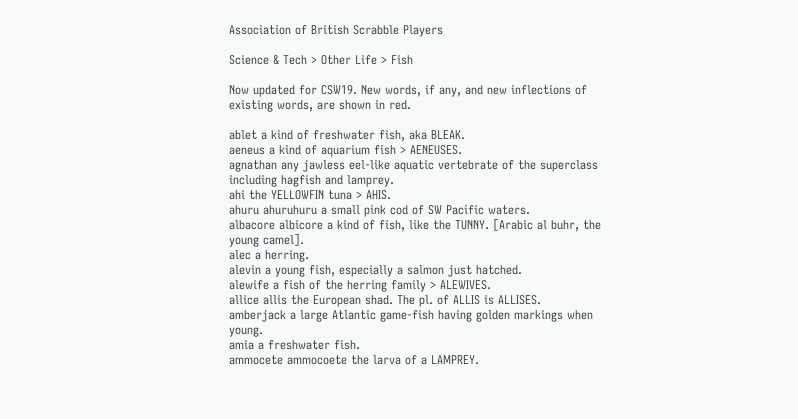Association of British Scrabble Players

Science & Tech > Other Life > Fish

Now updated for CSW19. New words, if any, and new inflections of existing words, are shown in red.

ablet a kind of freshwater fish, aka BLEAK.
aeneus a kind of aquarium fish > AENEUSES.
agnathan any jawless eel-like aquatic vertebrate of the superclass including hagfish and lamprey.
ahi the YELLOWFIN tuna > AHIS.
ahuru ahuruhuru a small pink cod of SW Pacific waters.
albacore albicore a kind of fish, like the TUNNY. [Arabic al buhr, the young camel].
alec a herring.
alevin a young fish, especially a salmon just hatched.
alewife a fish of the herring family > ALEWIVES.
allice allis the European shad. The pl. of ALLIS is ALLISES.
amberjack a large Atlantic game-fish having golden markings when young.
amia a freshwater fish.
ammocete ammocoete the larva of a LAMPREY.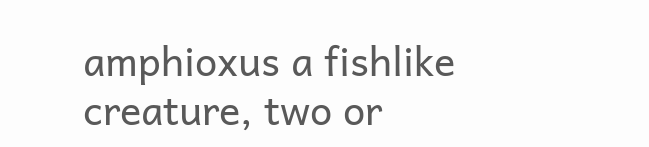amphioxus a fishlike creature, two or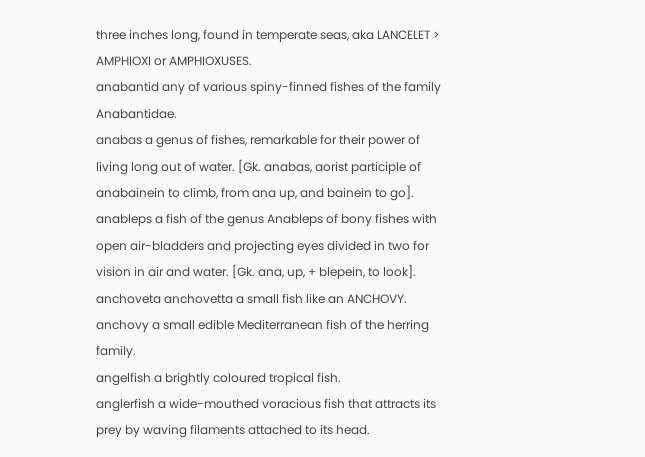three inches long, found in temperate seas, aka LANCELET > AMPHIOXI or AMPHIOXUSES.
anabantid any of various spiny-finned fishes of the family Anabantidae.
anabas a genus of fishes, remarkable for their power of living long out of water. [Gk. anabas, aorist participle of anabainein to climb, from ana up, and bainein to go].
anableps a fish of the genus Anableps of bony fishes with open air-bladders and projecting eyes divided in two for vision in air and water. [Gk. ana, up, + blepein, to look].
anchoveta anchovetta a small fish like an ANCHOVY.
anchovy a small edible Mediterranean fish of the herring family.
angelfish a brightly coloured tropical fish.
anglerfish a wide-mouthed voracious fish that attracts its prey by waving filaments attached to its head.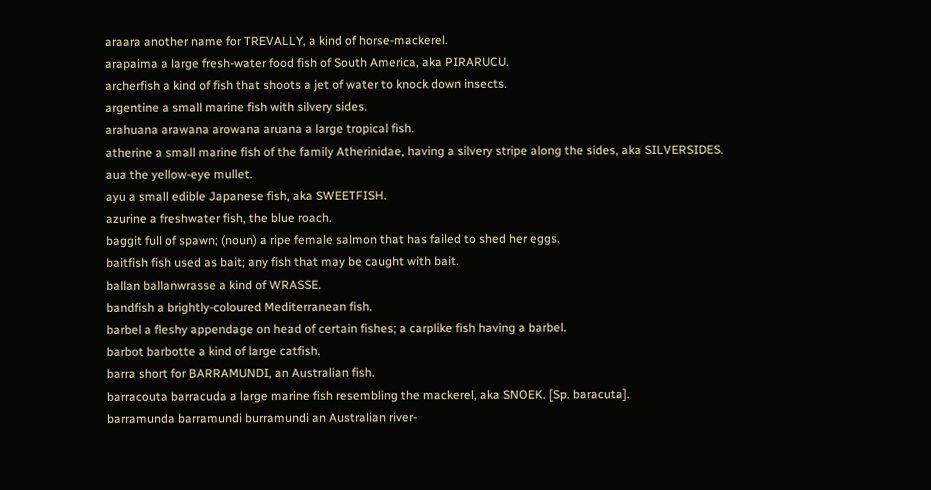araara another name for TREVALLY, a kind of horse-mackerel.
arapaima a large fresh-water food fish of South America, aka PIRARUCU.
archerfish a kind of fish that shoots a jet of water to knock down insects.
argentine a small marine fish with silvery sides.
arahuana arawana arowana aruana a large tropical fish.
atherine a small marine fish of the family Atherinidae, having a silvery stripe along the sides, aka SILVERSIDES.
aua the yellow-eye mullet.
ayu a small edible Japanese fish, aka SWEETFISH.
azurine a freshwater fish, the blue roach.
baggit full of spawn; (noun) a ripe female salmon that has failed to shed her eggs.
baitfish fish used as bait; any fish that may be caught with bait.
ballan ballanwrasse a kind of WRASSE.
bandfish a brightly-coloured Mediterranean fish.
barbel a fleshy appendage on head of certain fishes; a carplike fish having a barbel.
barbot barbotte a kind of large catfish.
barra short for BARRAMUNDI, an Australian fish.
barracouta barracuda a large marine fish resembling the mackerel, aka SNOEK. [Sp. baracuta].
barramunda barramundi burramundi an Australian river-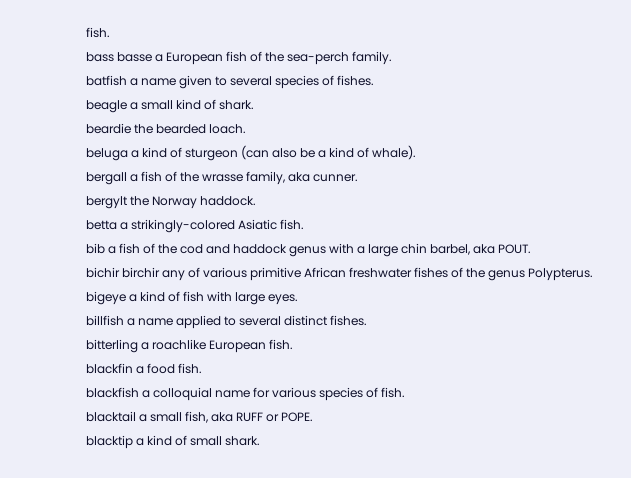fish.
bass basse a European fish of the sea-perch family.
batfish a name given to several species of fishes.
beagle a small kind of shark.
beardie the bearded loach.
beluga a kind of sturgeon (can also be a kind of whale).
bergall a fish of the wrasse family, aka cunner.
bergylt the Norway haddock.
betta a strikingly-colored Asiatic fish.
bib a fish of the cod and haddock genus with a large chin barbel, aka POUT.
bichir birchir any of various primitive African freshwater fishes of the genus Polypterus.
bigeye a kind of fish with large eyes.
billfish a name applied to several distinct fishes.
bitterling a roachlike European fish.
blackfin a food fish.
blackfish a colloquial name for various species of fish.
blacktail a small fish, aka RUFF or POPE.
blacktip a kind of small shark.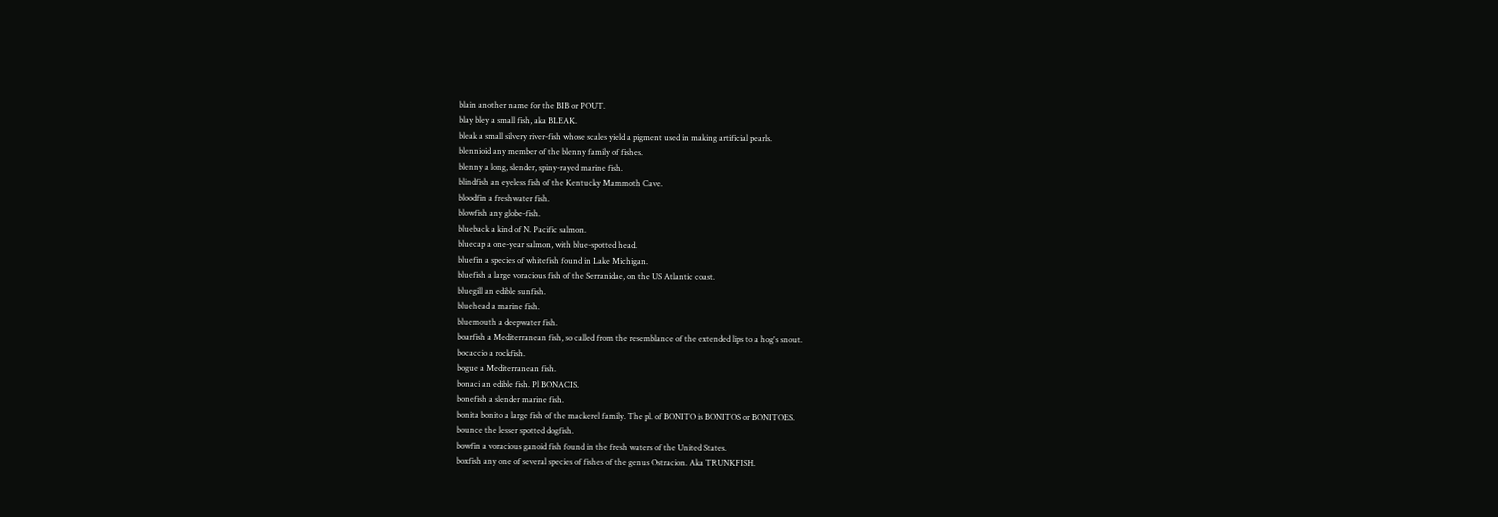blain another name for the BIB or POUT.
blay bley a small fish, aka BLEAK.
bleak a small silvery river-fish whose scales yield a pigment used in making artificial pearls.
blennioid any member of the blenny family of fishes.
blenny a long, slender, spiny-rayed marine fish.
blindfish an eyeless fish of the Kentucky Mammoth Cave.
bloodfin a freshwater fish.
blowfish any globe-fish.
blueback a kind of N. Pacific salmon.
bluecap a one-year salmon, with blue-spotted head.
bluefin a species of whitefish found in Lake Michigan.
bluefish a large voracious fish of the Serranidae, on the US Atlantic coast.
bluegill an edible sunfish.
bluehead a marine fish.
bluemouth a deepwater fish.
boarfish a Mediterranean fish, so called from the resemblance of the extended lips to a hog's snout.
bocaccio a rockfish.
bogue a Mediterranean fish.
bonaci an edible fish. Pl BONACIS.
bonefish a slender marine fish.
bonita bonito a large fish of the mackerel family. The pl. of BONITO is BONITOS or BONITOES.
bounce the lesser spotted dogfish.
bowfin a voracious ganoid fish found in the fresh waters of the United States.
boxfish any one of several species of fishes of the genus Ostracion. Aka TRUNKFISH.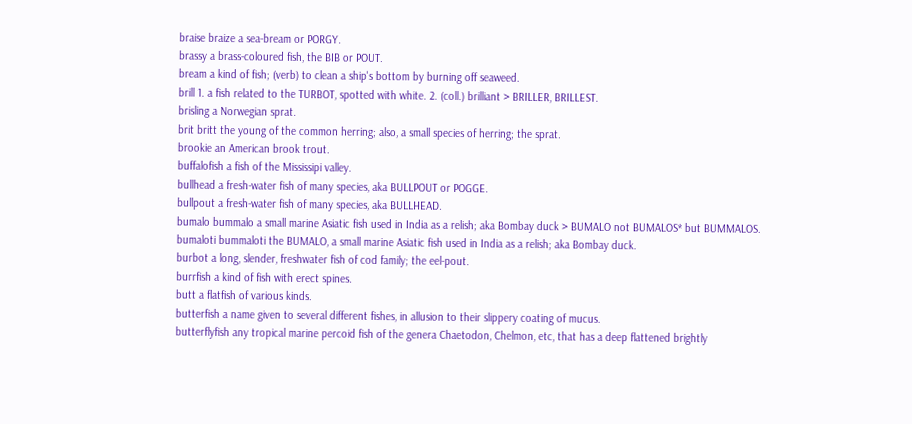braise braize a sea-bream or PORGY.
brassy a brass-coloured fish, the BIB or POUT.
bream a kind of fish; (verb) to clean a ship's bottom by burning off seaweed.
brill 1. a fish related to the TURBOT, spotted with white. 2. (coll.) brilliant > BRILLER, BRILLEST.
brisling a Norwegian sprat.
brit britt the young of the common herring; also, a small species of herring; the sprat.
brookie an American brook trout.
buffalofish a fish of the Mississipi valley.
bullhead a fresh-water fish of many species, aka BULLPOUT or POGGE.
bullpout a fresh-water fish of many species, aka BULLHEAD.
bumalo bummalo a small marine Asiatic fish used in India as a relish; aka Bombay duck > BUMALO not BUMALOS* but BUMMALOS.
bumaloti bummaloti the BUMALO, a small marine Asiatic fish used in India as a relish; aka Bombay duck.
burbot a long, slender, freshwater fish of cod family; the eel-pout.
burrfish a kind of fish with erect spines.
butt a flatfish of various kinds.
butterfish a name given to several different fishes, in allusion to their slippery coating of mucus.
butterflyfish any tropical marine percoid fish of the genera Chaetodon, Chelmon, etc, that has a deep flattened brightly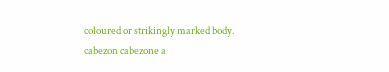coloured or strikingly marked body.
cabezon cabezone a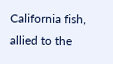California fish, allied to the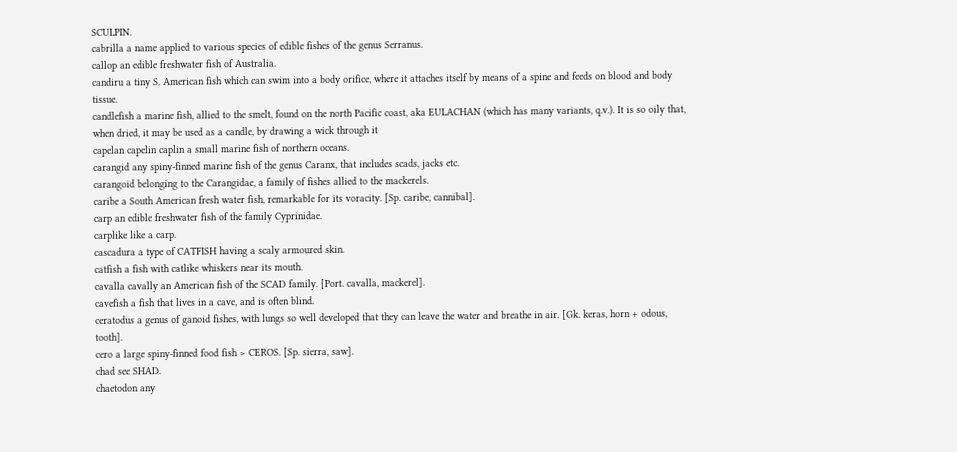SCULPIN.
cabrilla a name applied to various species of edible fishes of the genus Serranus.
callop an edible freshwater fish of Australia.
candiru a tiny S. American fish which can swim into a body orifice, where it attaches itself by means of a spine and feeds on blood and body tissue.
candlefish a marine fish, allied to the smelt, found on the north Pacific coast, aka EULACHAN (which has many variants, q.v.). It is so oily that, when dried, it may be used as a candle, by drawing a wick through it
capelan capelin caplin a small marine fish of northern oceans.
carangid any spiny-finned marine fish of the genus Caranx, that includes scads, jacks etc.
carangoid belonging to the Carangidae, a family of fishes allied to the mackerels.
caribe a South American fresh water fish, remarkable for its voracity. [Sp. caribe, cannibal].
carp an edible freshwater fish of the family Cyprinidae.
carplike like a carp.
cascadura a type of CATFISH having a scaly armoured skin.
catfish a fish with catlike whiskers near its mouth.
cavalla cavally an American fish of the SCAD family. [Port. cavalla, mackerel].
cavefish a fish that lives in a cave, and is often blind.
ceratodus a genus of ganoid fishes, with lungs so well developed that they can leave the water and breathe in air. [Gk. keras, horn + odous, tooth].
cero a large spiny-finned food fish > CEROS. [Sp. sierra, saw].
chad see SHAD.
chaetodon any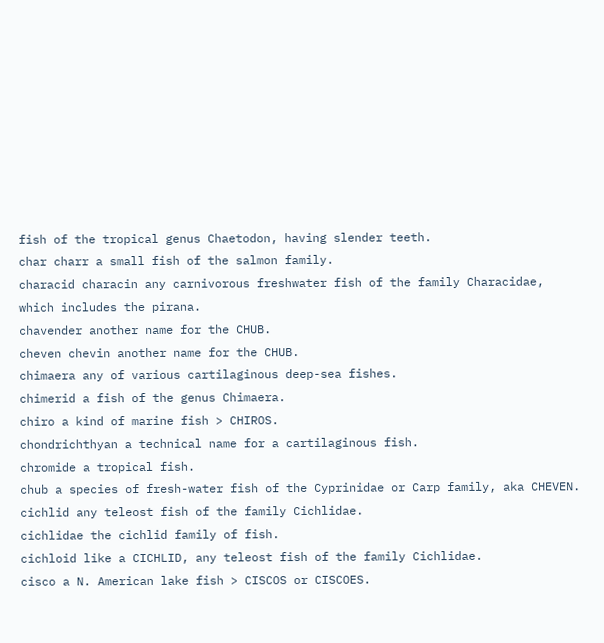fish of the tropical genus Chaetodon, having slender teeth.
char charr a small fish of the salmon family.
characid characin any carnivorous freshwater fish of the family Characidae, which includes the pirana.
chavender another name for the CHUB.
cheven chevin another name for the CHUB.
chimaera any of various cartilaginous deep-sea fishes.
chimerid a fish of the genus Chimaera.
chiro a kind of marine fish > CHIROS.
chondrichthyan a technical name for a cartilaginous fish.
chromide a tropical fish.
chub a species of fresh-water fish of the Cyprinidae or Carp family, aka CHEVEN.
cichlid any teleost fish of the family Cichlidae.
cichlidae the cichlid family of fish.
cichloid like a CICHLID, any teleost fish of the family Cichlidae.
cisco a N. American lake fish > CISCOS or CISCOES.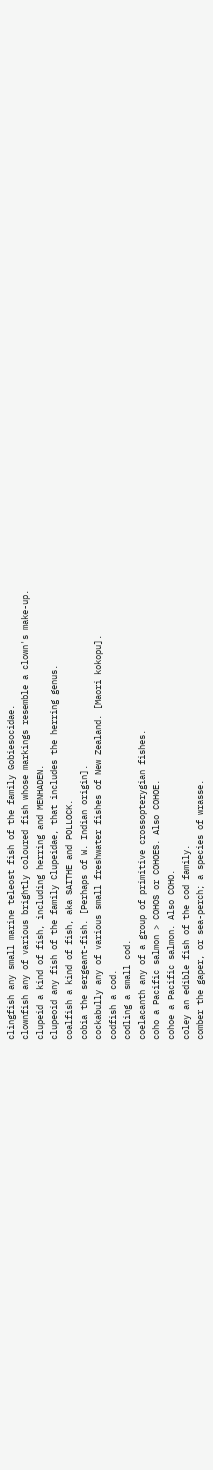clingfish any small marine teleost fish of the family Gobiesocidae.
clownfish any of various brightly coloured fish whose markings resemble a clown's make-up.
clupeid a kind of fish, including herring and MENHADEN.
clupeoid any fish of the family Clupeidae, that includes the herring genus.
coalfish a kind of fish, aka SAITHE and POLLOCK.
cobia the sergeant-fish. [Perhaps of W. Indian origin].
cockabully any of various small freshwater fishes of New Zealand. [Maori kokopu].
codfish a cod.
codling a small cod.
coelacanth any of a group of primitive crossopterygian fishes.
coho a Pacific salmon > COHOS or COHOES. Also COHOE.
cohoe a Pacific salmon. Also COHO.
coley an edible fish of the cod family.
comber the gaper, or sea-perch; a species of wrasse.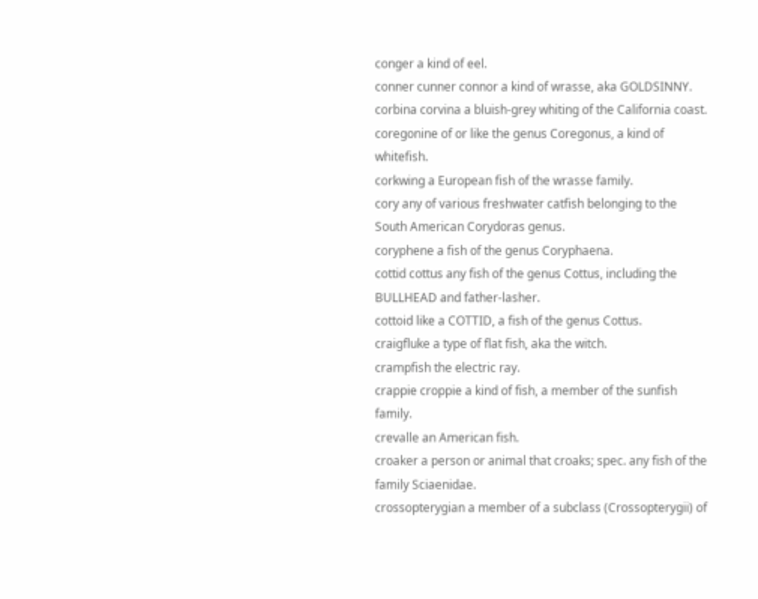conger a kind of eel.
conner cunner connor a kind of wrasse, aka GOLDSINNY.
corbina corvina a bluish-grey whiting of the California coast.
coregonine of or like the genus Coregonus, a kind of whitefish.
corkwing a European fish of the wrasse family.
cory any of various freshwater catfish belonging to the South American Corydoras genus.
coryphene a fish of the genus Coryphaena.
cottid cottus any fish of the genus Cottus, including the BULLHEAD and father-lasher.
cottoid like a COTTID, a fish of the genus Cottus.
craigfluke a type of flat fish, aka the witch.
crampfish the electric ray.
crappie croppie a kind of fish, a member of the sunfish family.
crevalle an American fish.
croaker a person or animal that croaks; spec. any fish of the family Sciaenidae.
crossopterygian a member of a subclass (Crossopterygii) of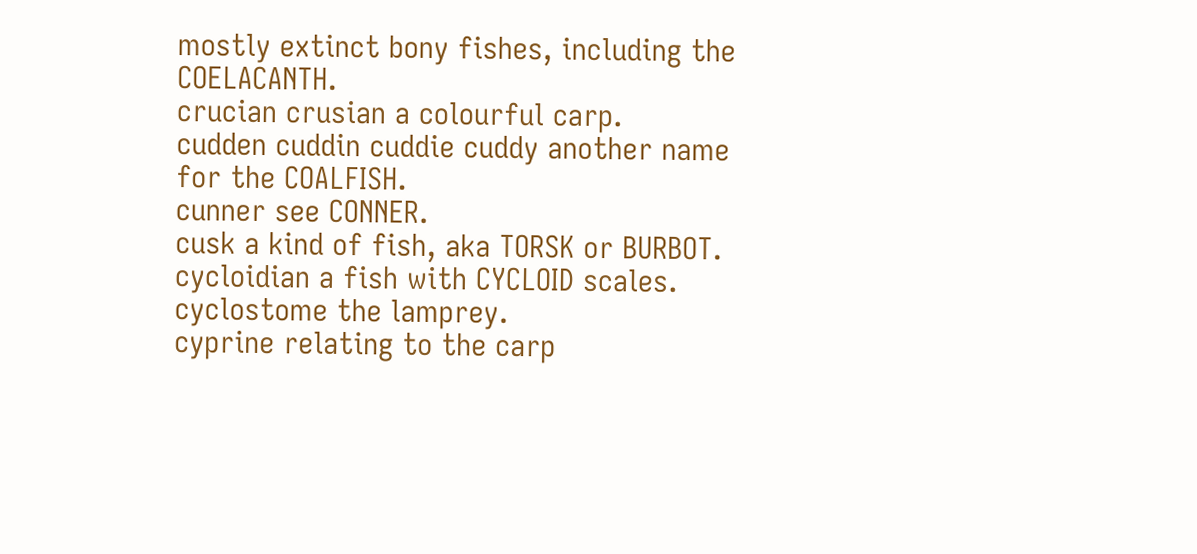mostly extinct bony fishes, including the COELACANTH.
crucian crusian a colourful carp.
cudden cuddin cuddie cuddy another name for the COALFISH.
cunner see CONNER.
cusk a kind of fish, aka TORSK or BURBOT.
cycloidian a fish with CYCLOID scales.
cyclostome the lamprey.
cyprine relating to the carp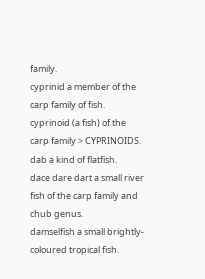family.
cyprinid a member of the carp family of fish.
cyprinoid (a fish) of the carp family > CYPRINOIDS.
dab a kind of flatfish.
dace dare dart a small river fish of the carp family and chub genus.
damselfish a small brightly-coloured tropical fish.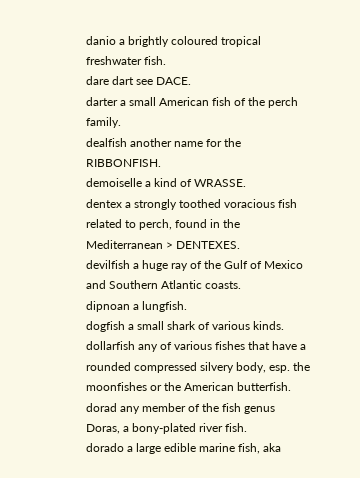danio a brightly coloured tropical freshwater fish.
dare dart see DACE.
darter a small American fish of the perch family.
dealfish another name for the RIBBONFISH.
demoiselle a kind of WRASSE.
dentex a strongly toothed voracious fish related to perch, found in the Mediterranean > DENTEXES.
devilfish a huge ray of the Gulf of Mexico and Southern Atlantic coasts.
dipnoan a lungfish.
dogfish a small shark of various kinds.
dollarfish any of various fishes that have a rounded compressed silvery body, esp. the moonfishes or the American butterfish.
dorad any member of the fish genus Doras, a bony-plated river fish.
dorado a large edible marine fish, aka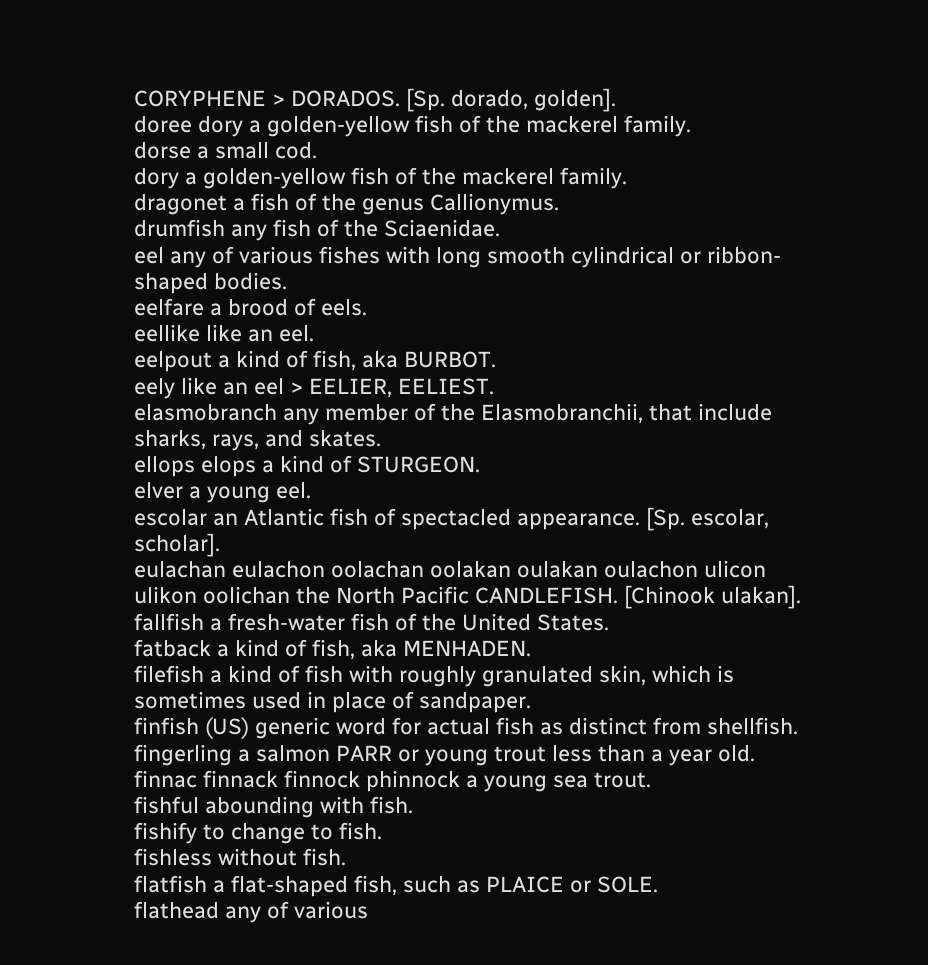CORYPHENE > DORADOS. [Sp. dorado, golden].
doree dory a golden-yellow fish of the mackerel family.
dorse a small cod.
dory a golden-yellow fish of the mackerel family.
dragonet a fish of the genus Callionymus.
drumfish any fish of the Sciaenidae.
eel any of various fishes with long smooth cylindrical or ribbon-shaped bodies.
eelfare a brood of eels.
eellike like an eel.
eelpout a kind of fish, aka BURBOT.
eely like an eel > EELIER, EELIEST.
elasmobranch any member of the Elasmobranchii, that include sharks, rays, and skates.
ellops elops a kind of STURGEON.
elver a young eel.
escolar an Atlantic fish of spectacled appearance. [Sp. escolar, scholar].
eulachan eulachon oolachan oolakan oulakan oulachon ulicon ulikon oolichan the North Pacific CANDLEFISH. [Chinook ulakan].
fallfish a fresh-water fish of the United States.
fatback a kind of fish, aka MENHADEN.
filefish a kind of fish with roughly granulated skin, which is sometimes used in place of sandpaper.
finfish (US) generic word for actual fish as distinct from shellfish.
fingerling a salmon PARR or young trout less than a year old.
finnac finnack finnock phinnock a young sea trout.
fishful abounding with fish.
fishify to change to fish.
fishless without fish.
flatfish a flat-shaped fish, such as PLAICE or SOLE.
flathead any of various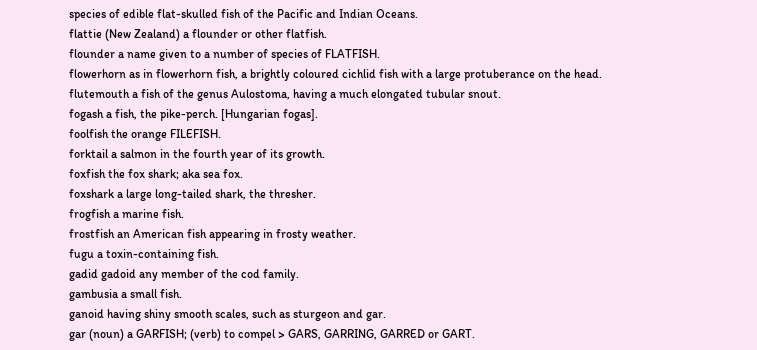species of edible flat-skulled fish of the Pacific and Indian Oceans.
flattie (New Zealand) a flounder or other flatfish.
flounder a name given to a number of species of FLATFISH.
flowerhorn as in flowerhorn fish, a brightly coloured cichlid fish with a large protuberance on the head.
flutemouth a fish of the genus Aulostoma, having a much elongated tubular snout.
fogash a fish, the pike-perch. [Hungarian fogas].
foolfish the orange FILEFISH.
forktail a salmon in the fourth year of its growth.
foxfish the fox shark; aka sea fox.
foxshark a large long-tailed shark, the thresher.
frogfish a marine fish.
frostfish an American fish appearing in frosty weather.
fugu a toxin-containing fish.
gadid gadoid any member of the cod family.
gambusia a small fish.
ganoid having shiny smooth scales, such as sturgeon and gar.
gar (noun) a GARFISH; (verb) to compel > GARS, GARRING, GARRED or GART.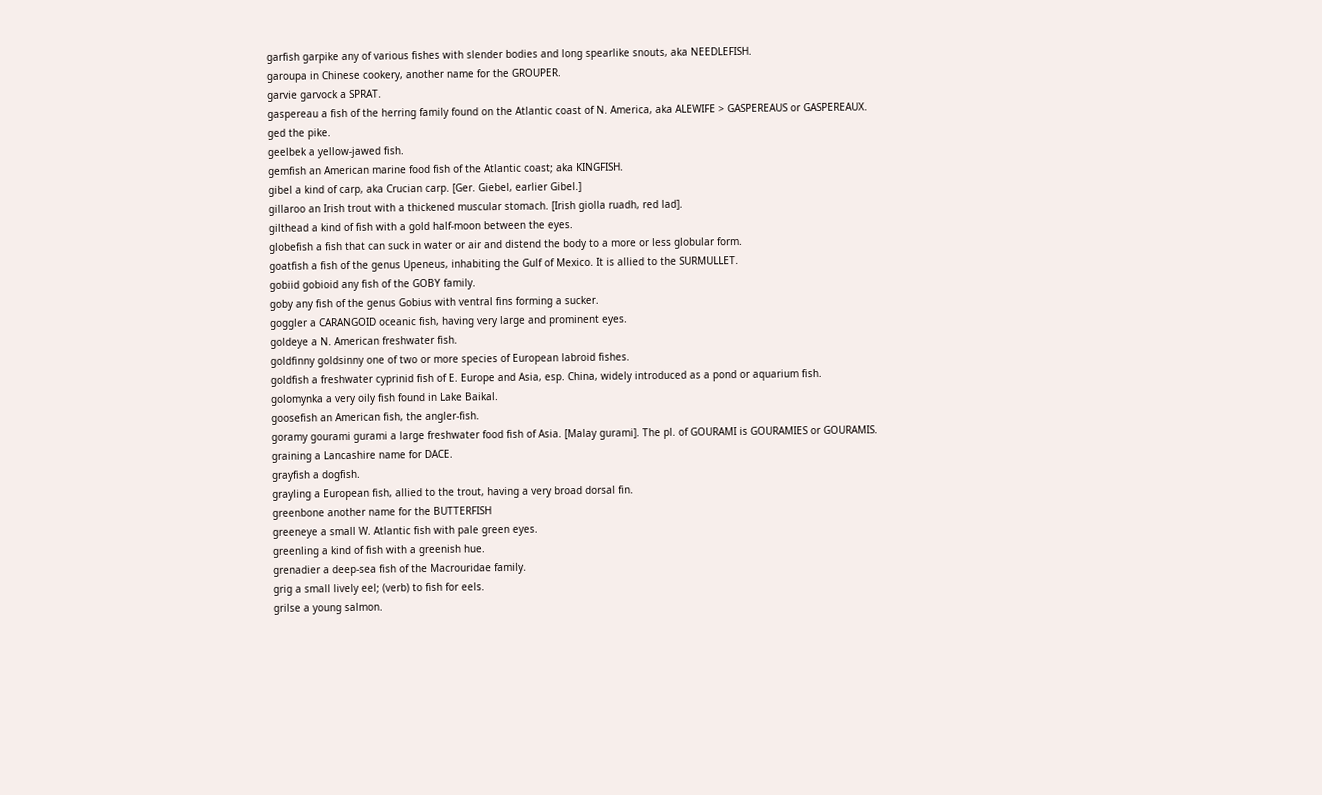garfish garpike any of various fishes with slender bodies and long spearlike snouts, aka NEEDLEFISH.
garoupa in Chinese cookery, another name for the GROUPER.
garvie garvock a SPRAT.
gaspereau a fish of the herring family found on the Atlantic coast of N. America, aka ALEWIFE > GASPEREAUS or GASPEREAUX.
ged the pike.
geelbek a yellow-jawed fish.
gemfish an American marine food fish of the Atlantic coast; aka KINGFISH.
gibel a kind of carp, aka Crucian carp. [Ger. Giebel, earlier Gibel.]
gillaroo an Irish trout with a thickened muscular stomach. [Irish giolla ruadh, red lad].
gilthead a kind of fish with a gold half-moon between the eyes.
globefish a fish that can suck in water or air and distend the body to a more or less globular form.
goatfish a fish of the genus Upeneus, inhabiting the Gulf of Mexico. It is allied to the SURMULLET.
gobiid gobioid any fish of the GOBY family.
goby any fish of the genus Gobius with ventral fins forming a sucker.
goggler a CARANGOID oceanic fish, having very large and prominent eyes.
goldeye a N. American freshwater fish.
goldfinny goldsinny one of two or more species of European labroid fishes.
goldfish a freshwater cyprinid fish of E. Europe and Asia, esp. China, widely introduced as a pond or aquarium fish.
golomynka a very oily fish found in Lake Baikal.
goosefish an American fish, the angler-fish.
goramy gourami gurami a large freshwater food fish of Asia. [Malay gurami]. The pl. of GOURAMI is GOURAMIES or GOURAMIS.
graining a Lancashire name for DACE.
grayfish a dogfish.
grayling a European fish, allied to the trout, having a very broad dorsal fin.
greenbone another name for the BUTTERFISH
greeneye a small W. Atlantic fish with pale green eyes.
greenling a kind of fish with a greenish hue.
grenadier a deep-sea fish of the Macrouridae family.
grig a small lively eel; (verb) to fish for eels.
grilse a young salmon.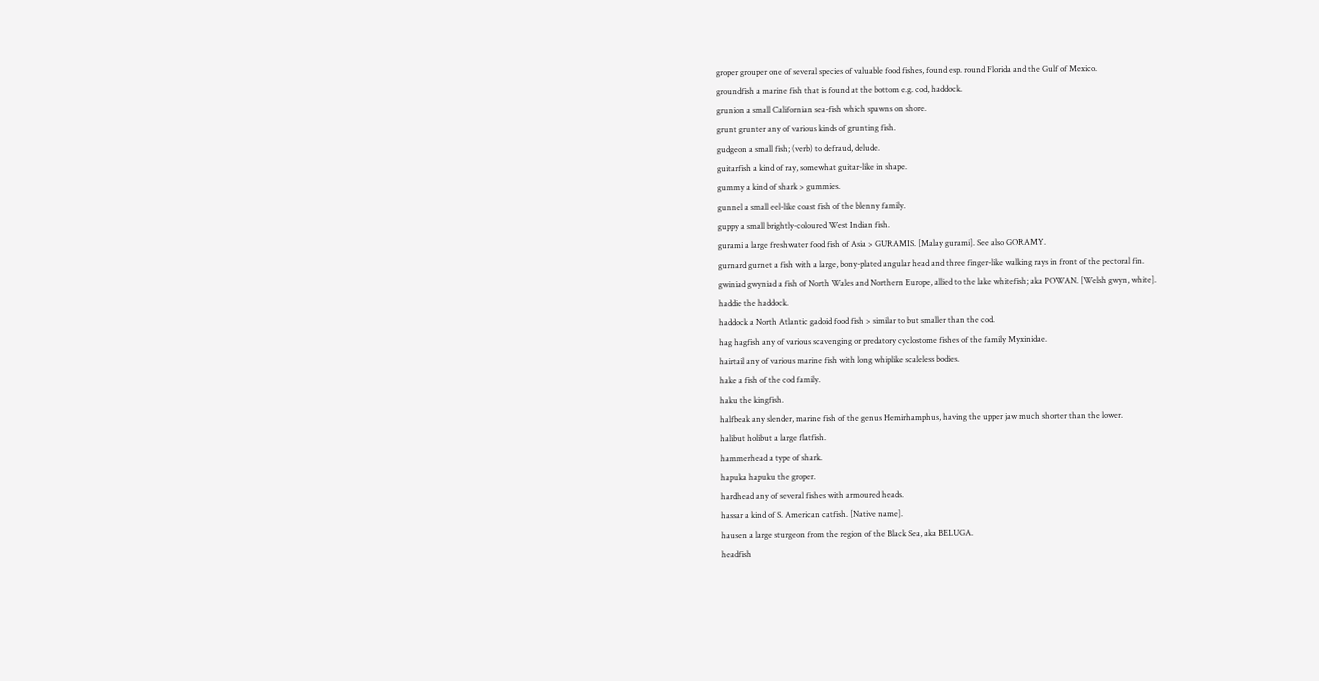groper grouper one of several species of valuable food fishes, found esp. round Florida and the Gulf of Mexico.
groundfish a marine fish that is found at the bottom e.g. cod, haddock.
grunion a small Californian sea-fish which spawns on shore.
grunt grunter any of various kinds of grunting fish.
gudgeon a small fish; (verb) to defraud, delude.
guitarfish a kind of ray, somewhat guitar-like in shape.
gummy a kind of shark > gummies.
gunnel a small eel-like coast fish of the blenny family.
guppy a small brightly-coloured West Indian fish.
gurami a large freshwater food fish of Asia > GURAMIS. [Malay gurami]. See also GORAMY.
gurnard gurnet a fish with a large, bony-plated angular head and three finger-like walking rays in front of the pectoral fin.
gwiniad gwyniad a fish of North Wales and Northern Europe, allied to the lake whitefish; aka POWAN. [Welsh gwyn, white].
haddie the haddock.
haddock a North Atlantic gadoid food fish > similar to but smaller than the cod.
hag hagfish any of various scavenging or predatory cyclostome fishes of the family Myxinidae.
hairtail any of various marine fish with long whiplike scaleless bodies.
hake a fish of the cod family.
haku the kingfish.
halfbeak any slender, marine fish of the genus Hemirhamphus, having the upper jaw much shorter than the lower.
halibut holibut a large flatfish.
hammerhead a type of shark.
hapuka hapuku the groper.
hardhead any of several fishes with armoured heads.
hassar a kind of S. American catfish. [Native name].
hausen a large sturgeon from the region of the Black Sea, aka BELUGA.
headfish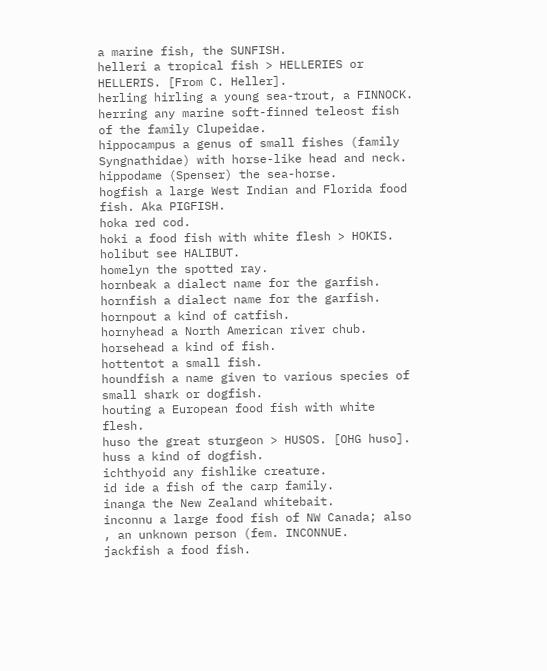a marine fish, the SUNFISH.
helleri a tropical fish > HELLERIES or HELLERIS. [From C. Heller].
herling hirling a young sea-trout, a FINNOCK.
herring any marine soft-finned teleost fish of the family Clupeidae.
hippocampus a genus of small fishes (family Syngnathidae) with horse-like head and neck.
hippodame (Spenser) the sea-horse.
hogfish a large West Indian and Florida food fish. Aka PIGFISH.
hoka red cod.
hoki a food fish with white flesh > HOKIS.
holibut see HALIBUT.
homelyn the spotted ray.
hornbeak a dialect name for the garfish.
hornfish a dialect name for the garfish.
hornpout a kind of catfish.
hornyhead a North American river chub.
horsehead a kind of fish.
hottentot a small fish.
houndfish a name given to various species of small shark or dogfish.
houting a European food fish with white flesh.
huso the great sturgeon > HUSOS. [OHG huso].
huss a kind of dogfish.
ichthyoid any fishlike creature.
id ide a fish of the carp family.
inanga the New Zealand whitebait.
inconnu a large food fish of NW Canada; also , an unknown person (fem. INCONNUE.
jackfish a food fish.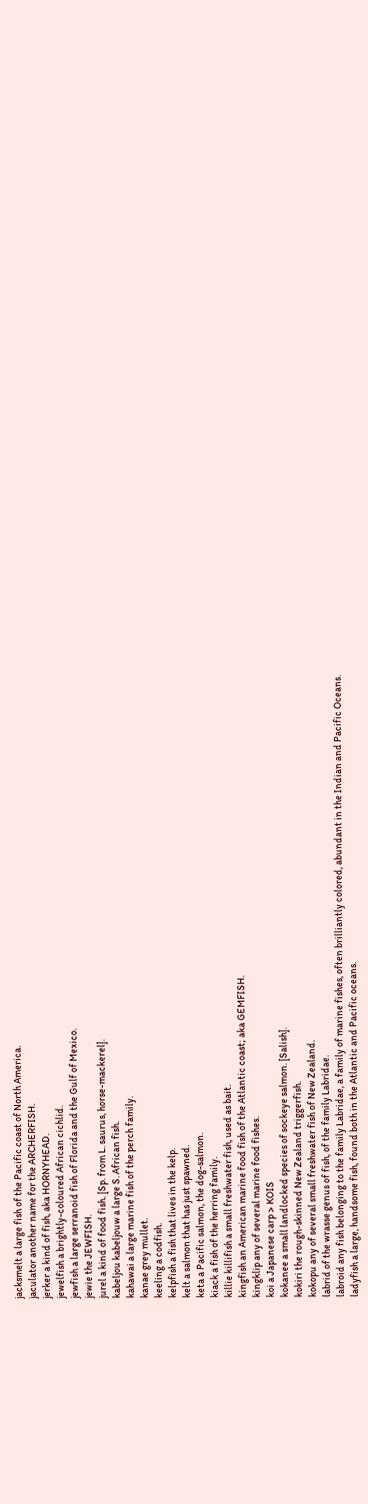jacksmelt a large fish of the Pacific coast of North America.
jaculator another name for the ARCHERFISH.
jerker a kind of fish, aka HORNYHEAD.
jewelfish a brightly-coloured African cichlid.
jewfish a large serranoid fish of Florida and the Gulf of Mexico.
jewie the JEWFISH.
jurel a kind of food fish. [Sp. from L. saurus, horse-mackerel].
kabeljou kabeljouw a large S. African fish.
kahawai a large marine fish of the perch family.
kanae grey mullet.
keeling a codfish.
kelpfish a fish that lives in the kelp.
kelt a salmon that has just spawned.
keta a Pacific salmon, the dog-salmon.
kiack a fish of the herring family.
killie killifish a small freshwater fish, used as bait.
kingfish an American marine food fish of the Atlantic coast; aka GEMFISH.
kingklip any of several marine food fishes.
koi a Japanese carp > KOIS
kokanee a small landlocked species of sockeye salmon. [Salish].
kokiri the rough-skinned New Zealand triggerfish.
kokopu any of several small freshwater fish of New Zealand.
labrid of the wrasse genus of fish, of the family Labridae.
labroid any fish belonging to the family Labridae, a family of marine fishes, often brilliantly colored, abundant in the Indian and Pacific Oceans.
ladyfish a large, handsome fish, found both in the Atlantic and Pacific oceans.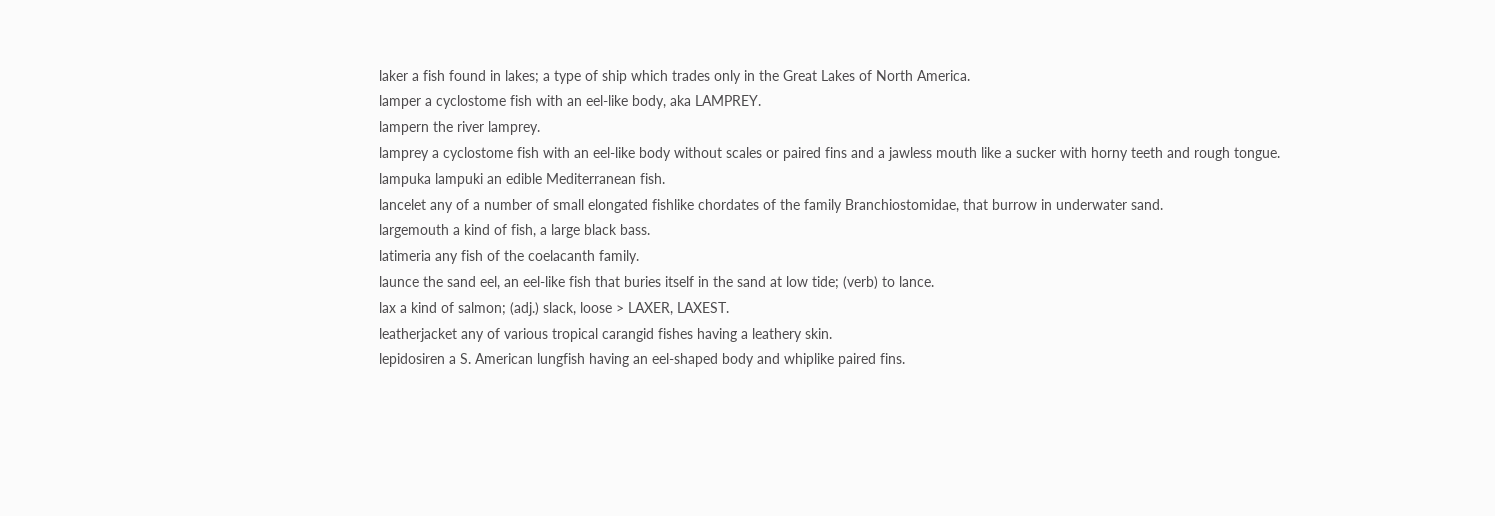laker a fish found in lakes; a type of ship which trades only in the Great Lakes of North America.
lamper a cyclostome fish with an eel-like body, aka LAMPREY.
lampern the river lamprey.
lamprey a cyclostome fish with an eel-like body without scales or paired fins and a jawless mouth like a sucker with horny teeth and rough tongue.
lampuka lampuki an edible Mediterranean fish.
lancelet any of a number of small elongated fishlike chordates of the family Branchiostomidae, that burrow in underwater sand.
largemouth a kind of fish, a large black bass.
latimeria any fish of the coelacanth family.
launce the sand eel, an eel-like fish that buries itself in the sand at low tide; (verb) to lance.
lax a kind of salmon; (adj.) slack, loose > LAXER, LAXEST.
leatherjacket any of various tropical carangid fishes having a leathery skin.
lepidosiren a S. American lungfish having an eel-shaped body and whiplike paired fins.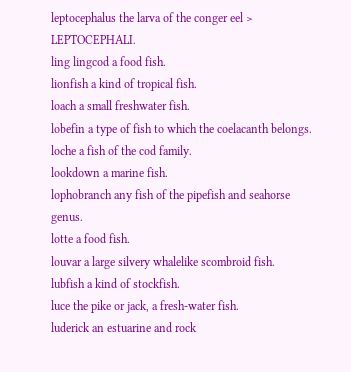leptocephalus the larva of the conger eel > LEPTOCEPHALI.
ling lingcod a food fish.
lionfish a kind of tropical fish.
loach a small freshwater fish.
lobefin a type of fish to which the coelacanth belongs.
loche a fish of the cod family.
lookdown a marine fish.
lophobranch any fish of the pipefish and seahorse genus.
lotte a food fish.
louvar a large silvery whalelike scombroid fish.
lubfish a kind of stockfish.
luce the pike or jack, a fresh-water fish.
luderick an estuarine and rock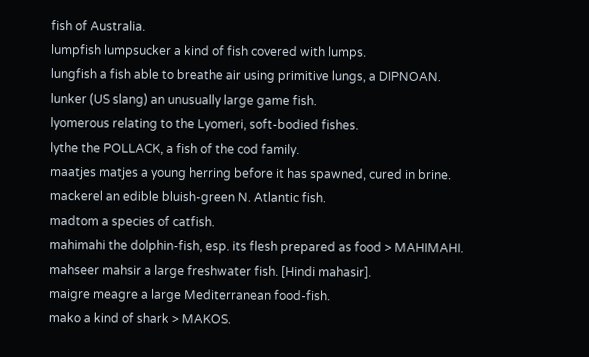fish of Australia.
lumpfish lumpsucker a kind of fish covered with lumps.
lungfish a fish able to breathe air using primitive lungs, a DIPNOAN.
lunker (US slang) an unusually large game fish.
lyomerous relating to the Lyomeri, soft-bodied fishes.
lythe the POLLACK, a fish of the cod family.
maatjes matjes a young herring before it has spawned, cured in brine.
mackerel an edible bluish-green N. Atlantic fish.
madtom a species of catfish.
mahimahi the dolphin-fish, esp. its flesh prepared as food > MAHIMAHI.
mahseer mahsir a large freshwater fish. [Hindi mahasir].
maigre meagre a large Mediterranean food-fish.
mako a kind of shark > MAKOS.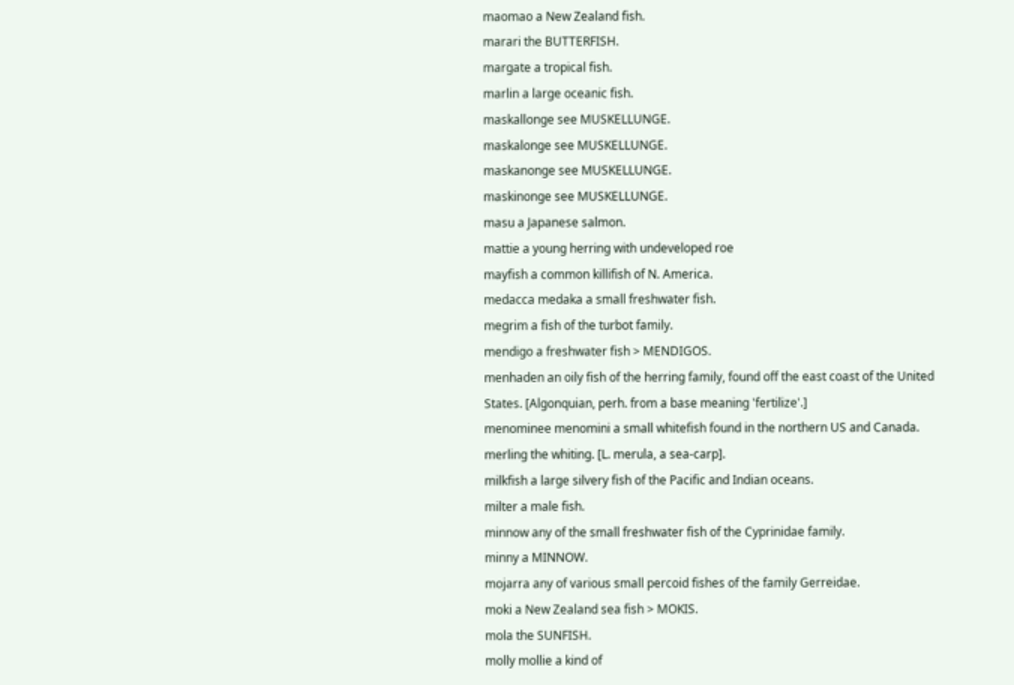maomao a New Zealand fish.
marari the BUTTERFISH.
margate a tropical fish.
marlin a large oceanic fish.
maskallonge see MUSKELLUNGE.
maskalonge see MUSKELLUNGE.
maskanonge see MUSKELLUNGE.
maskinonge see MUSKELLUNGE.
masu a Japanese salmon.
mattie a young herring with undeveloped roe
mayfish a common killifish of N. America.
medacca medaka a small freshwater fish.
megrim a fish of the turbot family.
mendigo a freshwater fish > MENDIGOS.
menhaden an oily fish of the herring family, found off the east coast of the United States. [Algonquian, perh. from a base meaning 'fertilize'.]
menominee menomini a small whitefish found in the northern US and Canada.
merling the whiting. [L. merula, a sea-carp].
milkfish a large silvery fish of the Pacific and Indian oceans.
milter a male fish.
minnow any of the small freshwater fish of the Cyprinidae family.
minny a MINNOW.
mojarra any of various small percoid fishes of the family Gerreidae.
moki a New Zealand sea fish > MOKIS.
mola the SUNFISH.
molly mollie a kind of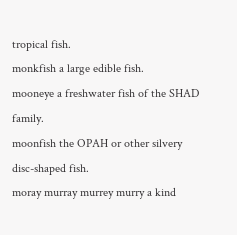tropical fish.
monkfish a large edible fish.
mooneye a freshwater fish of the SHAD family.
moonfish the OPAH or other silvery disc-shaped fish.
moray murray murrey murry a kind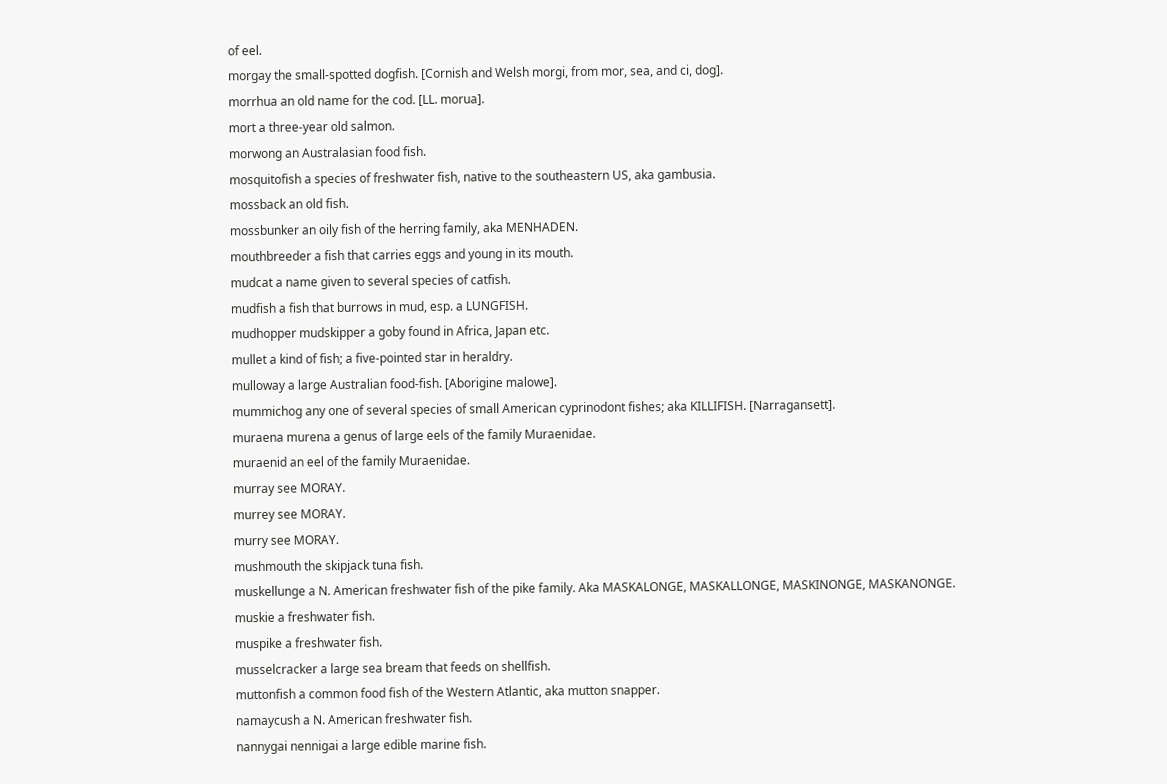of eel.
morgay the small-spotted dogfish. [Cornish and Welsh morgi, from mor, sea, and ci, dog].
morrhua an old name for the cod. [LL. morua].
mort a three-year old salmon.
morwong an Australasian food fish.
mosquitofish a species of freshwater fish, native to the southeastern US, aka gambusia.
mossback an old fish.
mossbunker an oily fish of the herring family, aka MENHADEN.
mouthbreeder a fish that carries eggs and young in its mouth.
mudcat a name given to several species of catfish.
mudfish a fish that burrows in mud, esp. a LUNGFISH.
mudhopper mudskipper a goby found in Africa, Japan etc.
mullet a kind of fish; a five-pointed star in heraldry.
mulloway a large Australian food-fish. [Aborigine malowe].
mummichog any one of several species of small American cyprinodont fishes; aka KILLIFISH. [Narragansett].
muraena murena a genus of large eels of the family Muraenidae.
muraenid an eel of the family Muraenidae.
murray see MORAY.
murrey see MORAY.
murry see MORAY.
mushmouth the skipjack tuna fish.
muskellunge a N. American freshwater fish of the pike family. Aka MASKALONGE, MASKALLONGE, MASKINONGE, MASKANONGE.
muskie a freshwater fish.
muspike a freshwater fish.
musselcracker a large sea bream that feeds on shellfish.
muttonfish a common food fish of the Western Atlantic, aka mutton snapper.
namaycush a N. American freshwater fish.
nannygai nennigai a large edible marine fish.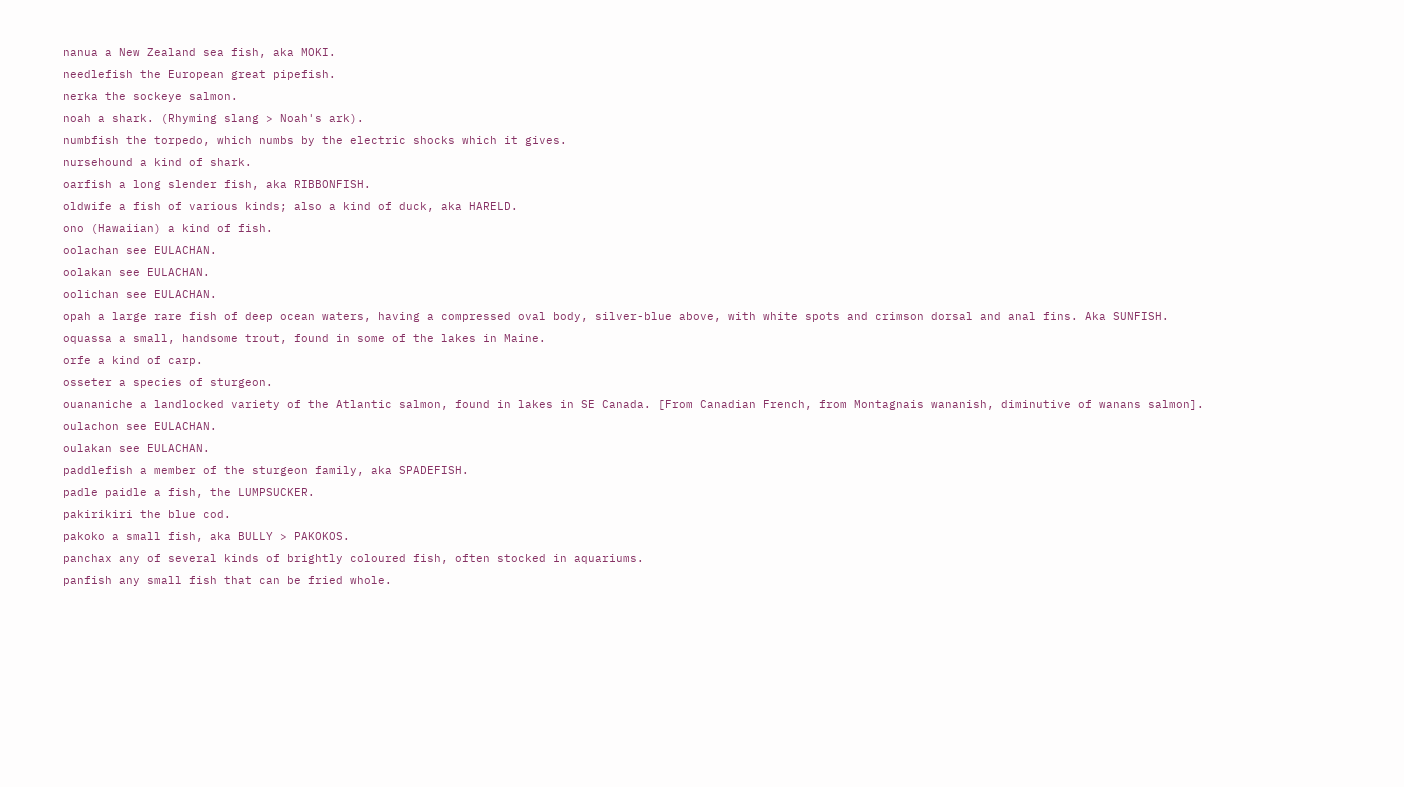nanua a New Zealand sea fish, aka MOKI.
needlefish the European great pipefish.
nerka the sockeye salmon.
noah a shark. (Rhyming slang > Noah's ark).
numbfish the torpedo, which numbs by the electric shocks which it gives.
nursehound a kind of shark.
oarfish a long slender fish, aka RIBBONFISH.
oldwife a fish of various kinds; also a kind of duck, aka HARELD.
ono (Hawaiian) a kind of fish.
oolachan see EULACHAN.
oolakan see EULACHAN.
oolichan see EULACHAN.
opah a large rare fish of deep ocean waters, having a compressed oval body, silver-blue above, with white spots and crimson dorsal and anal fins. Aka SUNFISH.
oquassa a small, handsome trout, found in some of the lakes in Maine.
orfe a kind of carp.
osseter a species of sturgeon.
ouananiche a landlocked variety of the Atlantic salmon, found in lakes in SE Canada. [From Canadian French, from Montagnais wananish, diminutive of wanans salmon].
oulachon see EULACHAN.
oulakan see EULACHAN.
paddlefish a member of the sturgeon family, aka SPADEFISH.
padle paidle a fish, the LUMPSUCKER.
pakirikiri the blue cod.
pakoko a small fish, aka BULLY > PAKOKOS.
panchax any of several kinds of brightly coloured fish, often stocked in aquariums.
panfish any small fish that can be fried whole.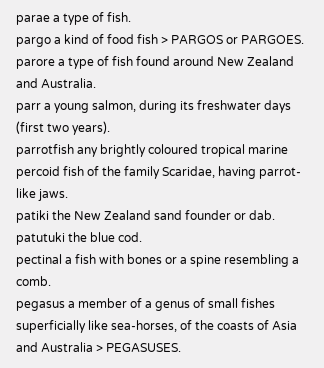parae a type of fish.
pargo a kind of food fish > PARGOS or PARGOES.
parore a type of fish found around New Zealand and Australia.
parr a young salmon, during its freshwater days (first two years).
parrotfish any brightly coloured tropical marine percoid fish of the family Scaridae, having parrot-like jaws.
patiki the New Zealand sand founder or dab.
patutuki the blue cod.
pectinal a fish with bones or a spine resembling a comb.
pegasus a member of a genus of small fishes superficially like sea-horses, of the coasts of Asia and Australia > PEGASUSES.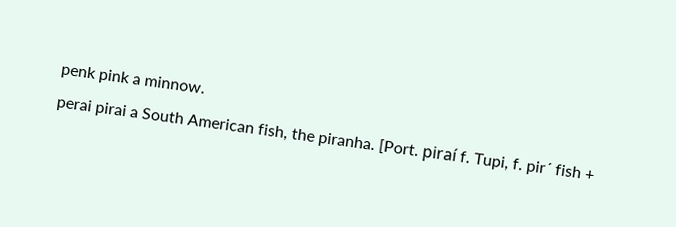penk pink a minnow.
perai pirai a South American fish, the piranha. [Port. piraí f. Tupi, f. pir´ fish +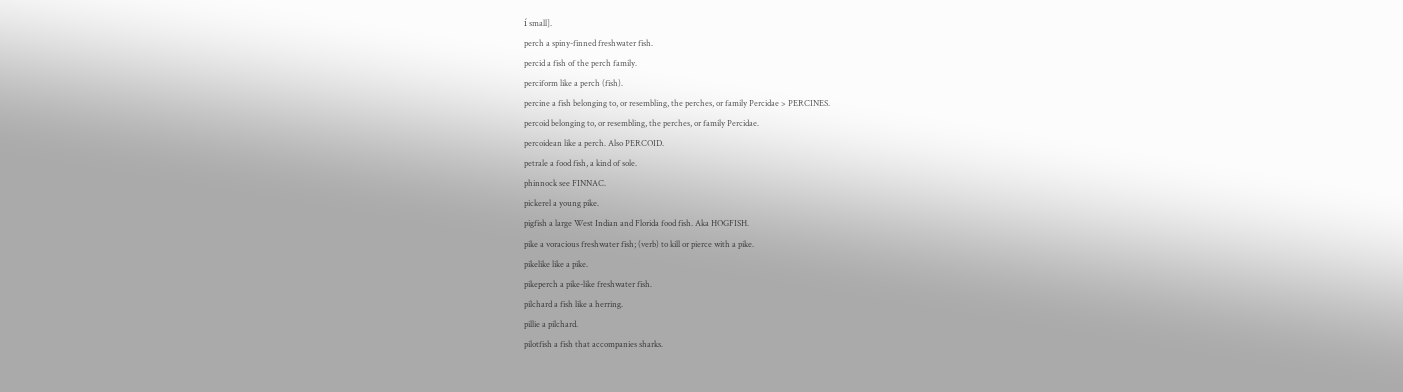í small].
perch a spiny-finned freshwater fish.
percid a fish of the perch family.
perciform like a perch (fish).
percine a fish belonging to, or resembling, the perches, or family Percidae > PERCINES.
percoid belonging to, or resembling, the perches, or family Percidae.
percoidean like a perch. Also PERCOID.
petrale a food fish, a kind of sole.
phinnock see FINNAC.
pickerel a young pike.
pigfish a large West Indian and Florida food fish. Aka HOGFISH.
pike a voracious freshwater fish; (verb) to kill or pierce with a pike.
pikelike like a pike.
pikeperch a pike-like freshwater fish.
pilchard a fish like a herring.
pillie a pilchard.
pilotfish a fish that accompanies sharks.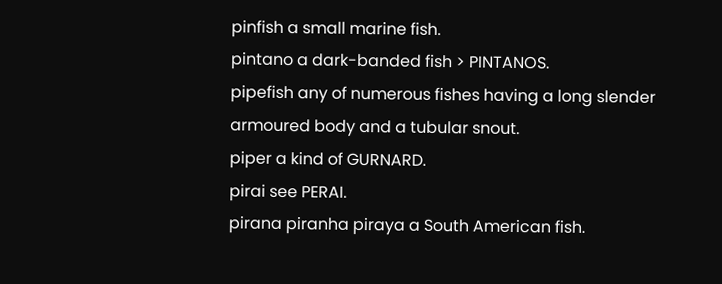pinfish a small marine fish.
pintano a dark-banded fish > PINTANOS.
pipefish any of numerous fishes having a long slender armoured body and a tubular snout.
piper a kind of GURNARD.
pirai see PERAI.
pirana piranha piraya a South American fish.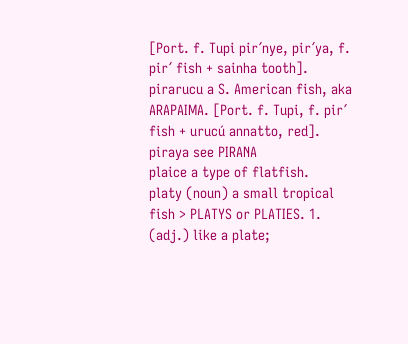[Port. f. Tupi pir´nye, pir´ya, f. pir´ fish + sainha tooth].
pirarucu a S. American fish, aka ARAPAIMA. [Port. f. Tupi, f. pir´ fish + urucú annatto, red].
piraya see PIRANA
plaice a type of flatfish.
platy (noun) a small tropical fish > PLATYS or PLATIES. 1. (adj.) like a plate;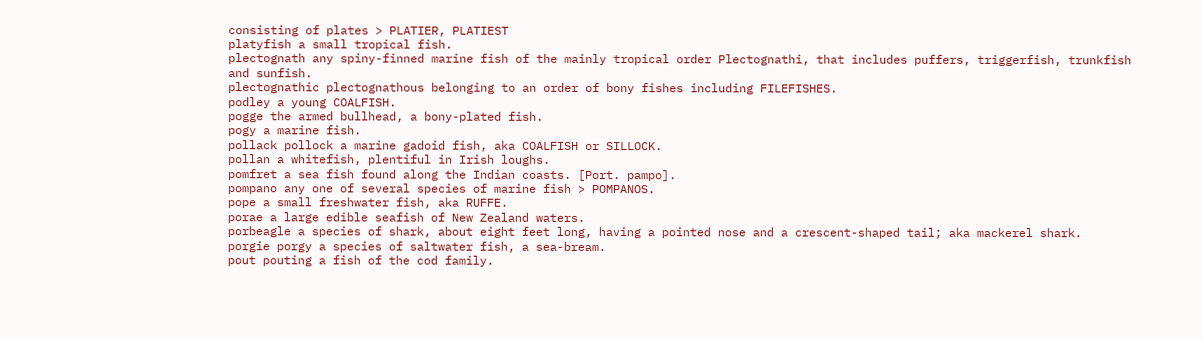consisting of plates > PLATIER, PLATIEST
platyfish a small tropical fish.
plectognath any spiny-finned marine fish of the mainly tropical order Plectognathi, that includes puffers, triggerfish, trunkfish and sunfish.
plectognathic plectognathous belonging to an order of bony fishes including FILEFISHES.
podley a young COALFISH.
pogge the armed bullhead, a bony-plated fish.
pogy a marine fish.
pollack pollock a marine gadoid fish, aka COALFISH or SILLOCK.
pollan a whitefish, plentiful in Irish loughs.
pomfret a sea fish found along the Indian coasts. [Port. pampo].
pompano any one of several species of marine fish > POMPANOS.
pope a small freshwater fish, aka RUFFE.
porae a large edible seafish of New Zealand waters.
porbeagle a species of shark, about eight feet long, having a pointed nose and a crescent-shaped tail; aka mackerel shark.
porgie porgy a species of saltwater fish, a sea-bream.
pout pouting a fish of the cod family.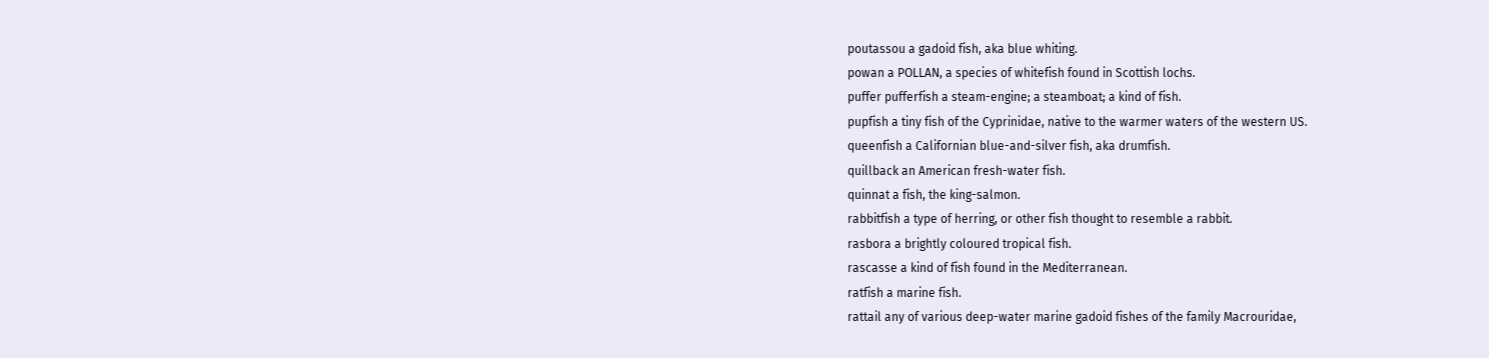poutassou a gadoid fish, aka blue whiting.
powan a POLLAN, a species of whitefish found in Scottish lochs.
puffer pufferfish a steam-engine; a steamboat; a kind of fish.
pupfish a tiny fish of the Cyprinidae, native to the warmer waters of the western US.
queenfish a Californian blue-and-silver fish, aka drumfish.
quillback an American fresh-water fish.
quinnat a fish, the king-salmon.
rabbitfish a type of herring, or other fish thought to resemble a rabbit.
rasbora a brightly coloured tropical fish.
rascasse a kind of fish found in the Mediterranean.
ratfish a marine fish.
rattail any of various deep-water marine gadoid fishes of the family Macrouridae,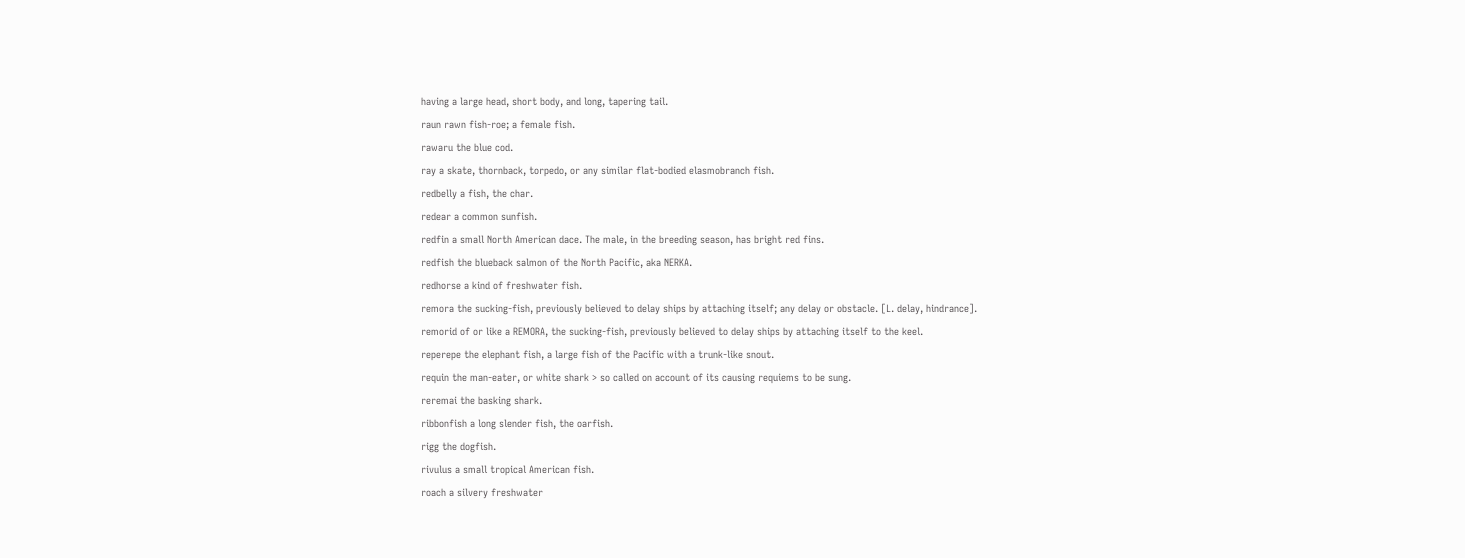having a large head, short body, and long, tapering tail.
raun rawn fish-roe; a female fish.
rawaru the blue cod.
ray a skate, thornback, torpedo, or any similar flat-bodied elasmobranch fish.
redbelly a fish, the char.
redear a common sunfish.
redfin a small North American dace. The male, in the breeding season, has bright red fins.
redfish the blueback salmon of the North Pacific, aka NERKA.
redhorse a kind of freshwater fish.
remora the sucking-fish, previously believed to delay ships by attaching itself; any delay or obstacle. [L. delay, hindrance].
remorid of or like a REMORA, the sucking-fish, previously believed to delay ships by attaching itself to the keel.
reperepe the elephant fish, a large fish of the Pacific with a trunk-like snout.
requin the man-eater, or white shark > so called on account of its causing requiems to be sung.
reremai the basking shark.
ribbonfish a long slender fish, the oarfish.
rigg the dogfish.
rivulus a small tropical American fish.
roach a silvery freshwater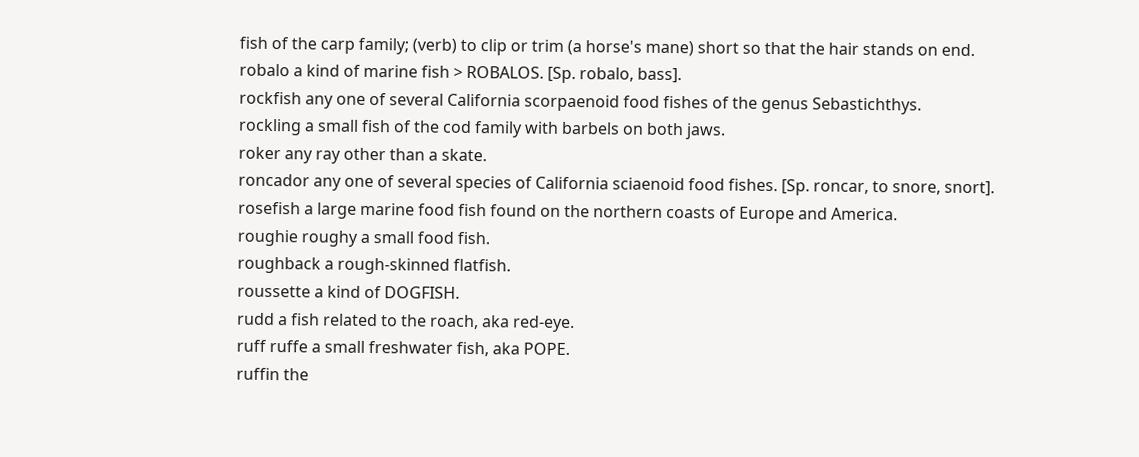fish of the carp family; (verb) to clip or trim (a horse's mane) short so that the hair stands on end.
robalo a kind of marine fish > ROBALOS. [Sp. robalo, bass].
rockfish any one of several California scorpaenoid food fishes of the genus Sebastichthys.
rockling a small fish of the cod family with barbels on both jaws.
roker any ray other than a skate.
roncador any one of several species of California sciaenoid food fishes. [Sp. roncar, to snore, snort].
rosefish a large marine food fish found on the northern coasts of Europe and America.
roughie roughy a small food fish.
roughback a rough-skinned flatfish.
roussette a kind of DOGFISH.
rudd a fish related to the roach, aka red-eye.
ruff ruffe a small freshwater fish, aka POPE.
ruffin the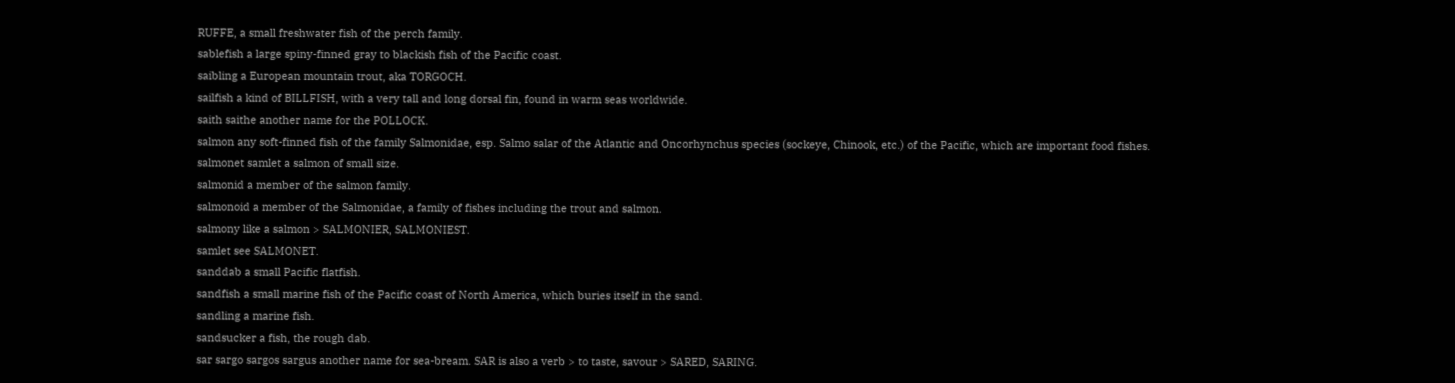RUFFE, a small freshwater fish of the perch family.
sablefish a large spiny-finned gray to blackish fish of the Pacific coast.
saibling a European mountain trout, aka TORGOCH.
sailfish a kind of BILLFISH, with a very tall and long dorsal fin, found in warm seas worldwide.
saith saithe another name for the POLLOCK.
salmon any soft-finned fish of the family Salmonidae, esp. Salmo salar of the Atlantic and Oncorhynchus species (sockeye, Chinook, etc.) of the Pacific, which are important food fishes.
salmonet samlet a salmon of small size.
salmonid a member of the salmon family.
salmonoid a member of the Salmonidae, a family of fishes including the trout and salmon.
salmony like a salmon > SALMONIER, SALMONIEST.
samlet see SALMONET.
sanddab a small Pacific flatfish.
sandfish a small marine fish of the Pacific coast of North America, which buries itself in the sand.
sandling a marine fish.
sandsucker a fish, the rough dab.
sar sargo sargos sargus another name for sea-bream. SAR is also a verb > to taste, savour > SARED, SARING.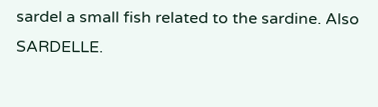sardel a small fish related to the sardine. Also SARDELLE.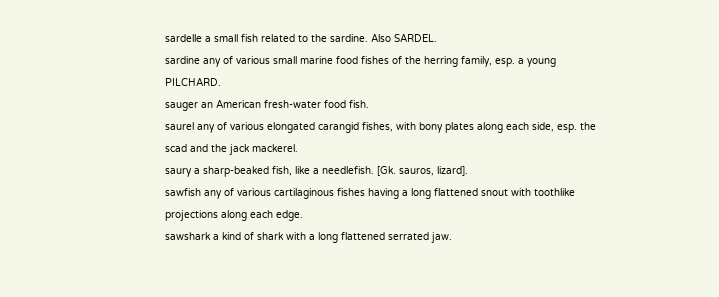sardelle a small fish related to the sardine. Also SARDEL.
sardine any of various small marine food fishes of the herring family, esp. a young PILCHARD.
sauger an American fresh-water food fish.
saurel any of various elongated carangid fishes, with bony plates along each side, esp. the scad and the jack mackerel.
saury a sharp-beaked fish, like a needlefish. [Gk. sauros, lizard].
sawfish any of various cartilaginous fishes having a long flattened snout with toothlike projections along each edge.
sawshark a kind of shark with a long flattened serrated jaw.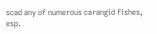scad any of numerous carangid fishes, esp.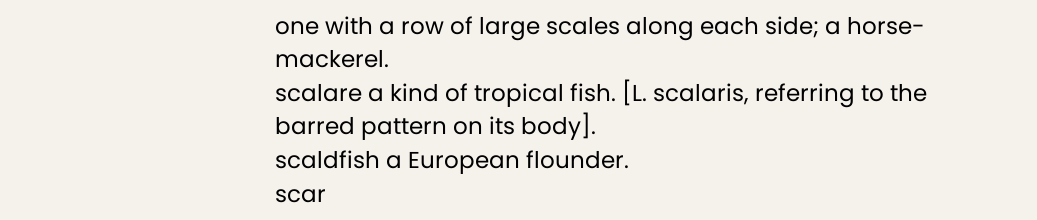one with a row of large scales along each side; a horse-mackerel.
scalare a kind of tropical fish. [L. scalaris, referring to the barred pattern on its body].
scaldfish a European flounder.
scar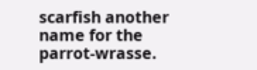scarfish another name for the parrot-wrasse.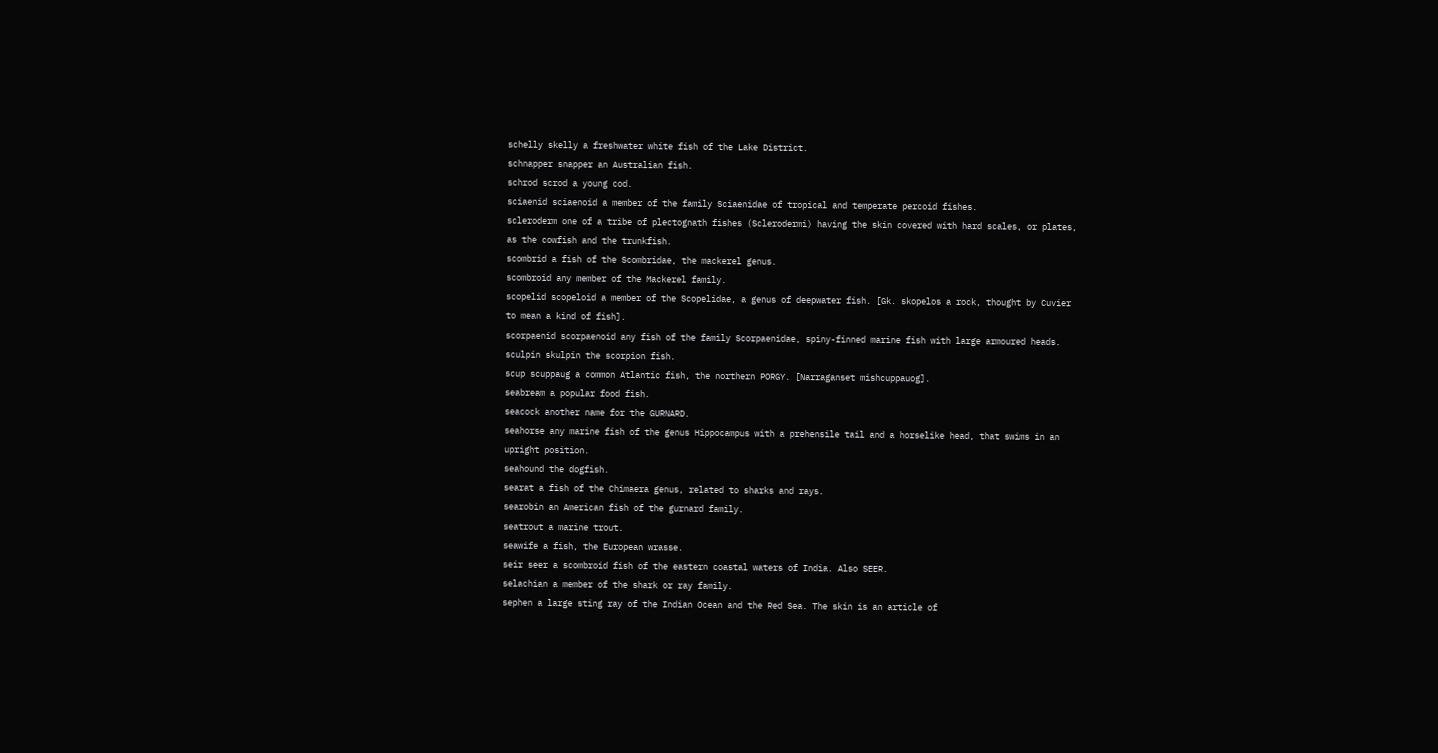schelly skelly a freshwater white fish of the Lake District.
schnapper snapper an Australian fish.
schrod scrod a young cod.
sciaenid sciaenoid a member of the family Sciaenidae of tropical and temperate percoid fishes.
scleroderm one of a tribe of plectognath fishes (Sclerodermi) having the skin covered with hard scales, or plates, as the cowfish and the trunkfish.
scombrid a fish of the Scombridae, the mackerel genus.
scombroid any member of the Mackerel family.
scopelid scopeloid a member of the Scopelidae, a genus of deepwater fish. [Gk. skopelos a rock, thought by Cuvier to mean a kind of fish].
scorpaenid scorpaenoid any fish of the family Scorpaenidae, spiny-finned marine fish with large armoured heads.
sculpin skulpin the scorpion fish.
scup scuppaug a common Atlantic fish, the northern PORGY. [Narraganset mishcuppauog].
seabream a popular food fish.
seacock another name for the GURNARD.
seahorse any marine fish of the genus Hippocampus with a prehensile tail and a horselike head, that swims in an upright position.
seahound the dogfish.
searat a fish of the Chimaera genus, related to sharks and rays.
searobin an American fish of the gurnard family.
seatrout a marine trout.
seawife a fish, the European wrasse.
seir seer a scombroid fish of the eastern coastal waters of India. Also SEER.
selachian a member of the shark or ray family.
sephen a large sting ray of the Indian Ocean and the Red Sea. The skin is an article of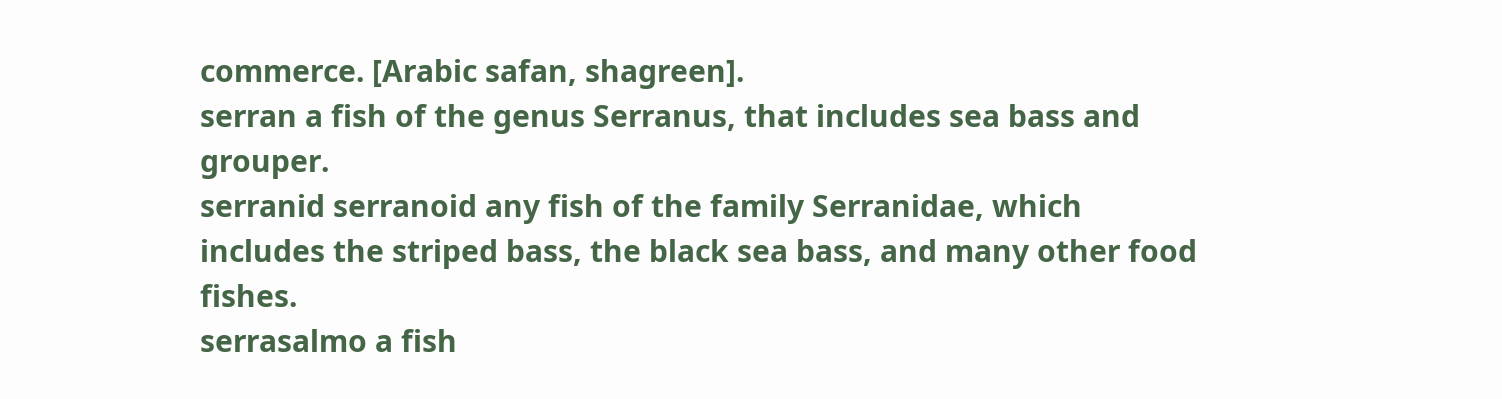commerce. [Arabic safan, shagreen].
serran a fish of the genus Serranus, that includes sea bass and grouper.
serranid serranoid any fish of the family Serranidae, which includes the striped bass, the black sea bass, and many other food fishes.
serrasalmo a fish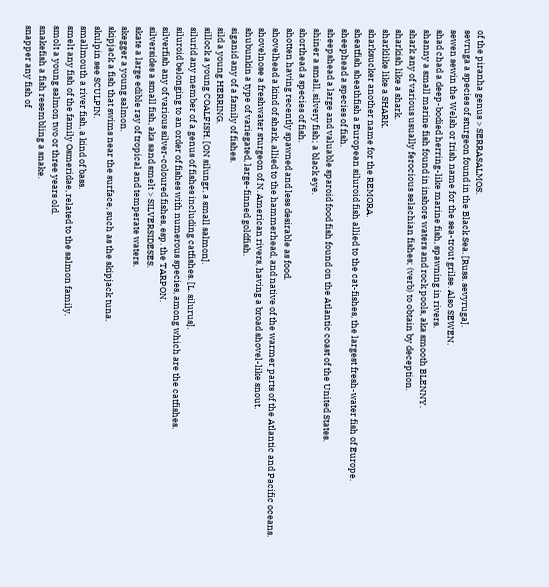of the piranha genus > SERRASALMOS.
sevruga a species of sturgeon found in the Black Sea. [Russ. sevyruga].
sewen sewin the Welsh or Irish name for the sea-trout grilse. Also SEWEN.
shad chad a deep-bodied herring-like marine fish, spawning in rivers.
shanny a small marine fish found in inshore waters and rock pools, aka smooth BLENNY.
shark any of various usually ferocious selachian fishes; (verb) to obtain by deception.
sharkish like a shark.
sharklike like a SHARK.
sharksucker another name for the REMORA.
sheatfish sheathfish a European siluroid fish allied to the cat-fishes, the largest fresh-water fish of Europe.
sheephead a species of fish.
sheepshead a large and valuable sparoid food fish found on the Atlantic coast of the United States.
shiner a small, silvery fish; a black eye.
shorthead a species of fish.
shotten having recently spawned and less desirable as food.
shovelhead a kind of shark, allied to the hammerhead, and native of the warmer parts of the Atlantic and Pacific oceans.
shovelnose a freshwater sturgeon of N. American rivers, having a broad shovel-like snout.
shubunkin a type of variegated, large-finned goldfish.
siganid any of a family of fishes.
sild a young HERRING.
sillock a young COALFISH. [ON silungr, a small salmon].
silurid any member of a genus of fishes including catfishes. [L. silurus].
siluroid belonging to an order of fishes with numerous species, among which are the catfishes.
silverfish any of various silver-coloured fishes, esp. the TARPON.
silversides a small fish, aka sand smelt > SILVERSIDESES.
skate a large edible ray of tropical and temperate waters.
skegger a young salmon.
skipjack a fish that swims near the surface, such as the skipjack tuna.
skulpin see SCULPIN.
smallmouth a river fish, a kind of bass.
smelt any fish of the family Osmeridae, related to the salmon family.
smolt a young salmon two or three years old.
snakefish a fish resembling a snake.
snapper any fish of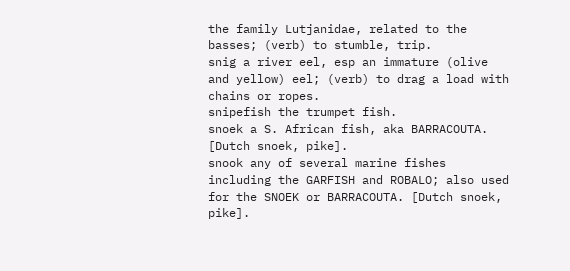the family Lutjanidae, related to the basses; (verb) to stumble, trip.
snig a river eel, esp an immature (olive and yellow) eel; (verb) to drag a load with chains or ropes.
snipefish the trumpet fish.
snoek a S. African fish, aka BARRACOUTA. [Dutch snoek, pike].
snook any of several marine fishes including the GARFISH and ROBALO; also used for the SNOEK or BARRACOUTA. [Dutch snoek, pike].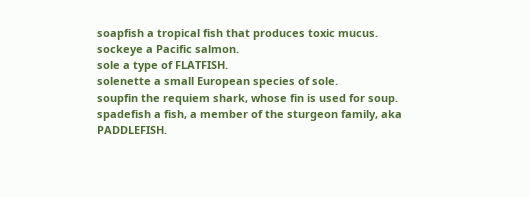soapfish a tropical fish that produces toxic mucus.
sockeye a Pacific salmon.
sole a type of FLATFISH.
solenette a small European species of sole.
soupfin the requiem shark, whose fin is used for soup.
spadefish a fish, a member of the sturgeon family, aka PADDLEFISH.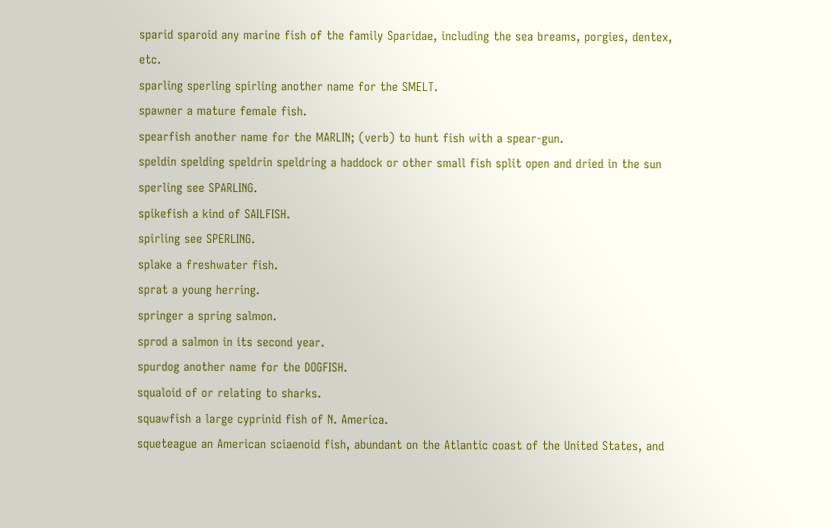sparid sparoid any marine fish of the family Sparidae, including the sea breams, porgies, dentex, etc.
sparling sperling spirling another name for the SMELT.
spawner a mature female fish.
spearfish another name for the MARLIN; (verb) to hunt fish with a spear-gun.
speldin spelding speldrin speldring a haddock or other small fish split open and dried in the sun
sperling see SPARLING.
spikefish a kind of SAILFISH.
spirling see SPERLING.
splake a freshwater fish.
sprat a young herring.
springer a spring salmon.
sprod a salmon in its second year.
spurdog another name for the DOGFISH.
squaloid of or relating to sharks.
squawfish a large cyprinid fish of N. America.
squeteague an American sciaenoid fish, abundant on the Atlantic coast of the United States, and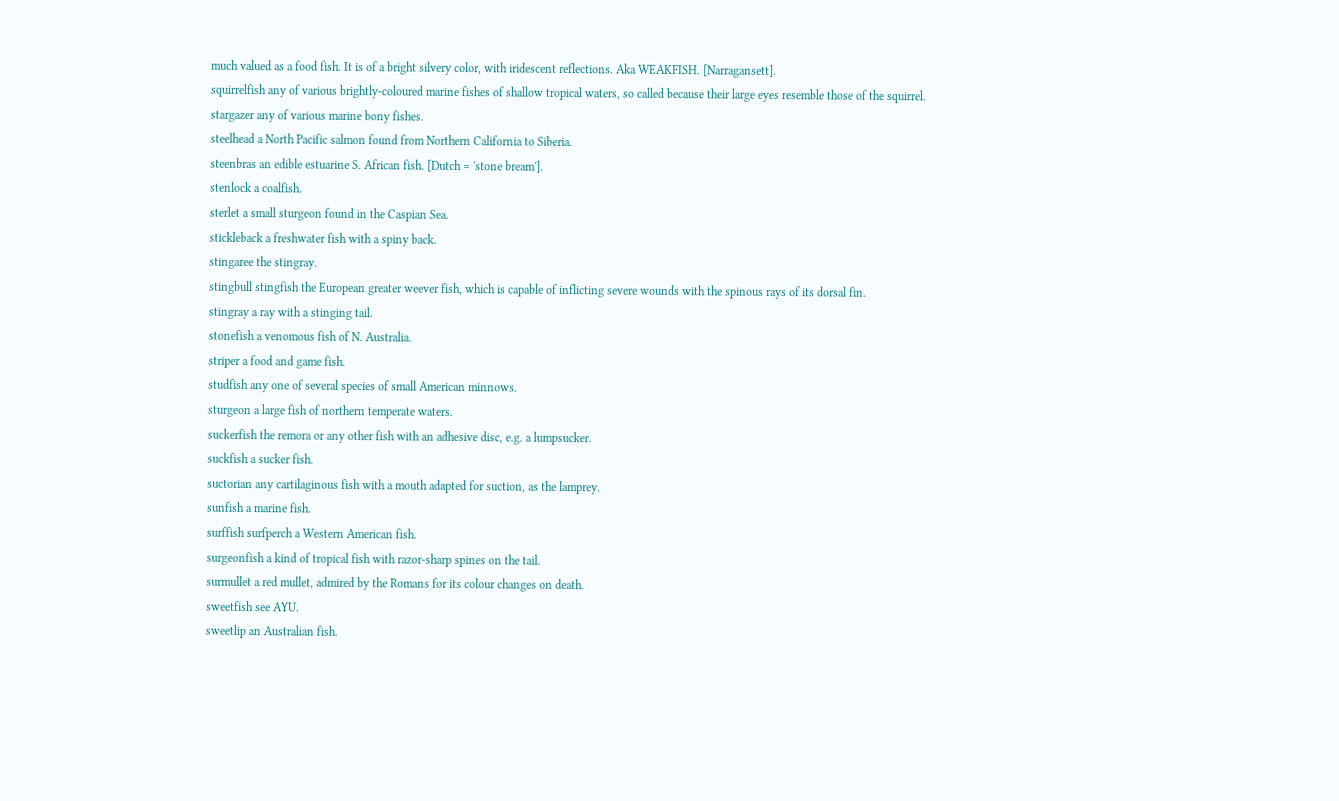much valued as a food fish. It is of a bright silvery color, with iridescent reflections. Aka WEAKFISH. [Narragansett].
squirrelfish any of various brightly-coloured marine fishes of shallow tropical waters, so called because their large eyes resemble those of the squirrel.
stargazer any of various marine bony fishes.
steelhead a North Pacific salmon found from Northern California to Siberia.
steenbras an edible estuarine S. African fish. [Dutch = 'stone bream'].
stenlock a coalfish.
sterlet a small sturgeon found in the Caspian Sea.
stickleback a freshwater fish with a spiny back.
stingaree the stingray.
stingbull stingfish the European greater weever fish, which is capable of inflicting severe wounds with the spinous rays of its dorsal fin.
stingray a ray with a stinging tail.
stonefish a venomous fish of N. Australia.
striper a food and game fish.
studfish any one of several species of small American minnows.
sturgeon a large fish of northern temperate waters.
suckerfish the remora or any other fish with an adhesive disc, e.g. a lumpsucker.
suckfish a sucker fish.
suctorian any cartilaginous fish with a mouth adapted for suction, as the lamprey.
sunfish a marine fish.
surffish surfperch a Western American fish.
surgeonfish a kind of tropical fish with razor-sharp spines on the tail.
surmullet a red mullet, admired by the Romans for its colour changes on death.
sweetfish see AYU.
sweetlip an Australian fish.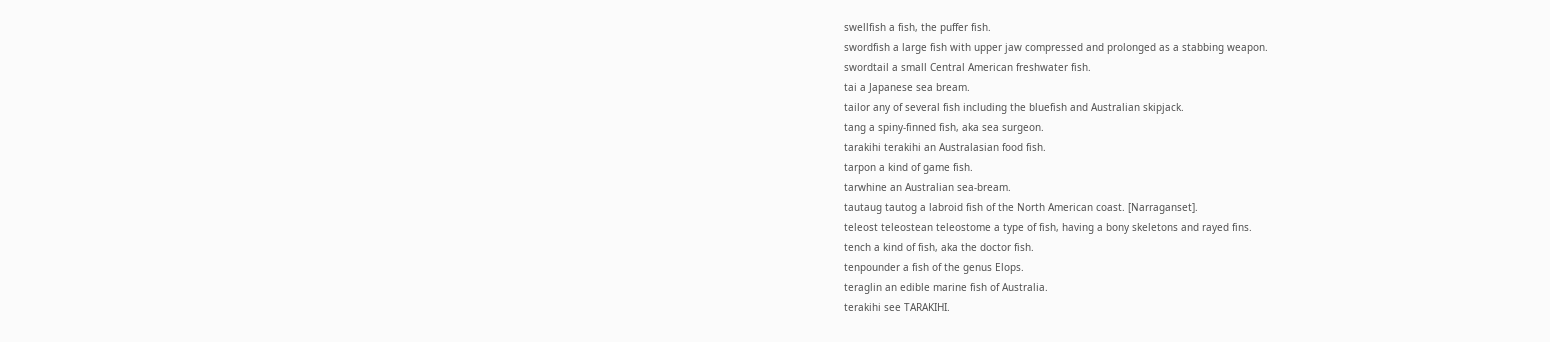swellfish a fish, the puffer fish.
swordfish a large fish with upper jaw compressed and prolonged as a stabbing weapon.
swordtail a small Central American freshwater fish.
tai a Japanese sea bream.
tailor any of several fish including the bluefish and Australian skipjack.
tang a spiny-finned fish, aka sea surgeon.
tarakihi terakihi an Australasian food fish.
tarpon a kind of game fish.
tarwhine an Australian sea-bream.
tautaug tautog a labroid fish of the North American coast. [Narraganset].
teleost teleostean teleostome a type of fish, having a bony skeletons and rayed fins.
tench a kind of fish, aka the doctor fish.
tenpounder a fish of the genus Elops.
teraglin an edible marine fish of Australia.
terakihi see TARAKIHI.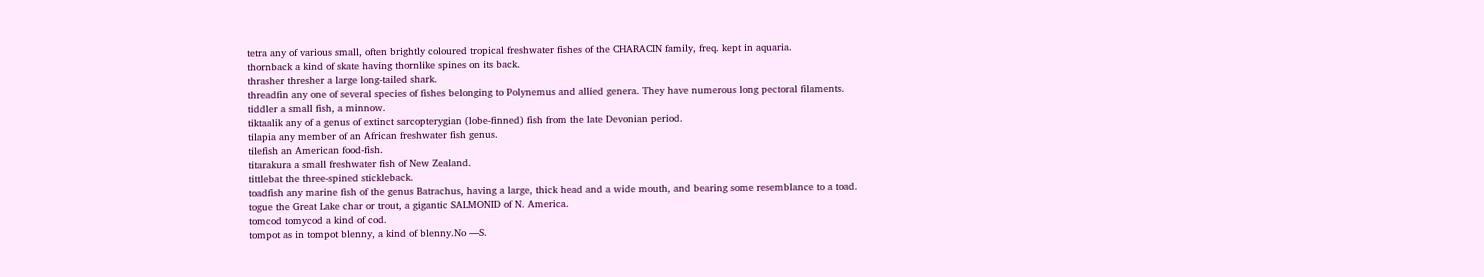tetra any of various small, often brightly coloured tropical freshwater fishes of the CHARACIN family, freq. kept in aquaria.
thornback a kind of skate having thornlike spines on its back.
thrasher thresher a large long-tailed shark.
threadfin any one of several species of fishes belonging to Polynemus and allied genera. They have numerous long pectoral filaments.
tiddler a small fish, a minnow.
tiktaalik any of a genus of extinct sarcopterygian (lobe-finned) fish from the late Devonian period.
tilapia any member of an African freshwater fish genus.
tilefish an American food-fish.
titarakura a small freshwater fish of New Zealand.
tittlebat the three-spined stickleback.
toadfish any marine fish of the genus Batrachus, having a large, thick head and a wide mouth, and bearing some resemblance to a toad.
togue the Great Lake char or trout, a gigantic SALMONID of N. America.
tomcod tomycod a kind of cod.
tompot as in tompot blenny, a kind of blenny.No —S.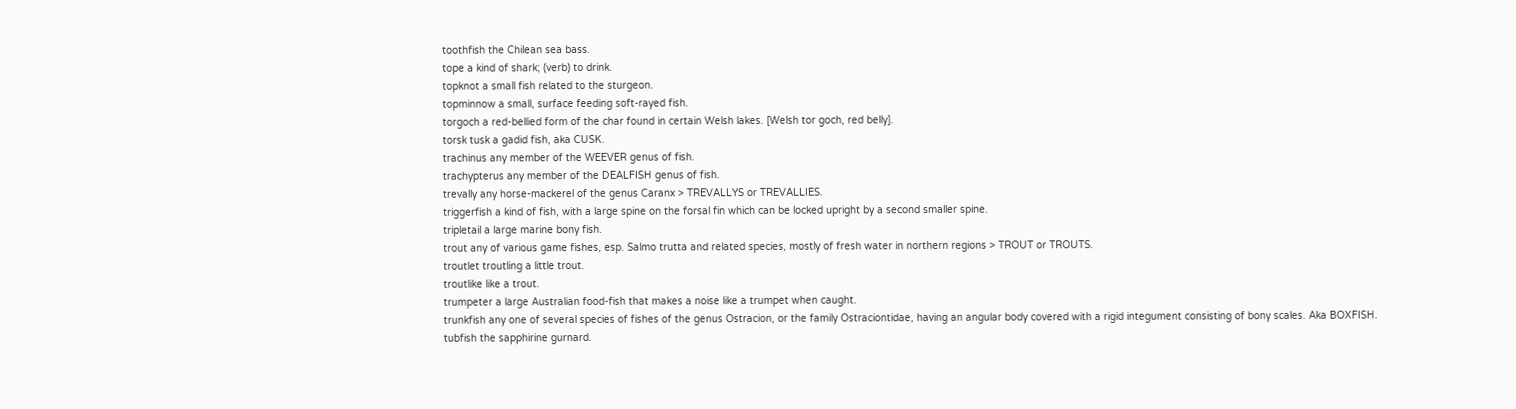toothfish the Chilean sea bass.
tope a kind of shark; (verb) to drink.
topknot a small fish related to the sturgeon.
topminnow a small, surface feeding soft-rayed fish.
torgoch a red-bellied form of the char found in certain Welsh lakes. [Welsh tor goch, red belly].
torsk tusk a gadid fish, aka CUSK.
trachinus any member of the WEEVER genus of fish.
trachypterus any member of the DEALFISH genus of fish.
trevally any horse-mackerel of the genus Caranx > TREVALLYS or TREVALLIES.
triggerfish a kind of fish, with a large spine on the forsal fin which can be locked upright by a second smaller spine.
tripletail a large marine bony fish.
trout any of various game fishes, esp. Salmo trutta and related species, mostly of fresh water in northern regions > TROUT or TROUTS.
troutlet troutling a little trout.
troutlike like a trout.
trumpeter a large Australian food-fish that makes a noise like a trumpet when caught.
trunkfish any one of several species of fishes of the genus Ostracion, or the family Ostraciontidae, having an angular body covered with a rigid integument consisting of bony scales. Aka BOXFISH.
tubfish the sapphirine gurnard.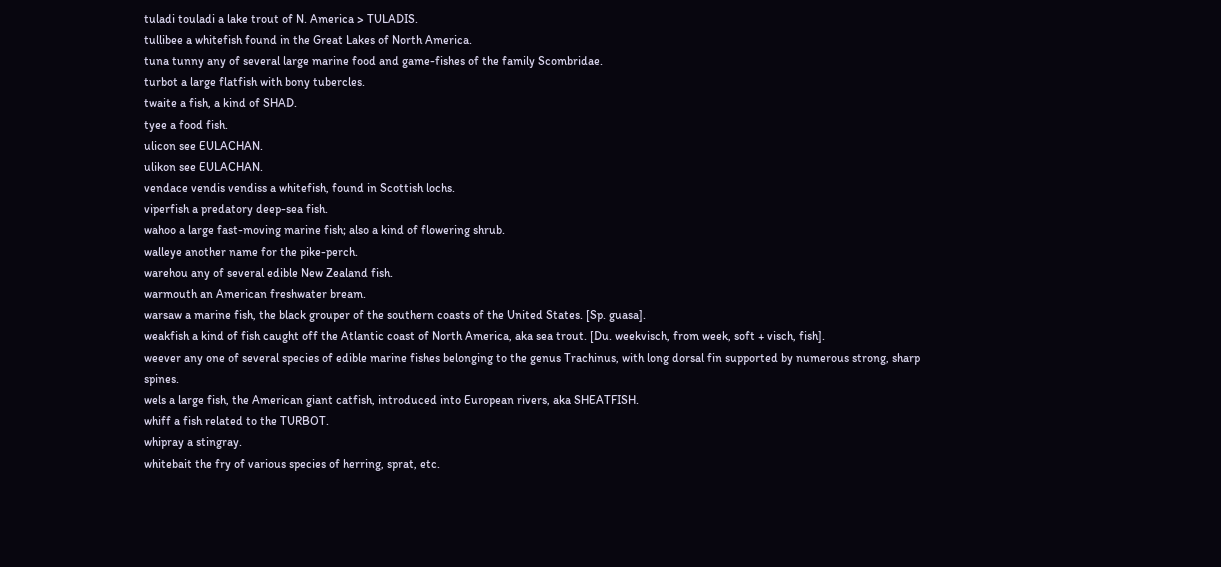tuladi touladi a lake trout of N. America > TULADIS.
tullibee a whitefish found in the Great Lakes of North America.
tuna tunny any of several large marine food and game-fishes of the family Scombridae.
turbot a large flatfish with bony tubercles.
twaite a fish, a kind of SHAD.
tyee a food fish.
ulicon see EULACHAN.
ulikon see EULACHAN.
vendace vendis vendiss a whitefish, found in Scottish lochs.
viperfish a predatory deep-sea fish.
wahoo a large fast-moving marine fish; also a kind of flowering shrub.
walleye another name for the pike-perch.
warehou any of several edible New Zealand fish.
warmouth an American freshwater bream.
warsaw a marine fish, the black grouper of the southern coasts of the United States. [Sp. guasa].
weakfish a kind of fish caught off the Atlantic coast of North America, aka sea trout. [Du. weekvisch, from week, soft + visch, fish].
weever any one of several species of edible marine fishes belonging to the genus Trachinus, with long dorsal fin supported by numerous strong, sharp spines.
wels a large fish, the American giant catfish, introduced into European rivers, aka SHEATFISH.
whiff a fish related to the TURBOT.
whipray a stingray.
whitebait the fry of various species of herring, sprat, etc.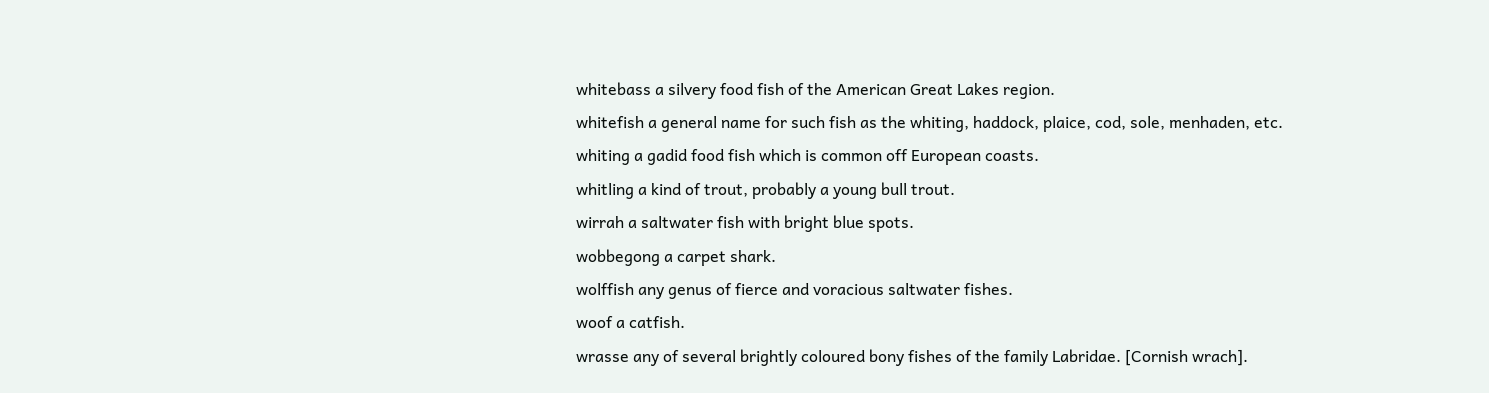whitebass a silvery food fish of the American Great Lakes region.
whitefish a general name for such fish as the whiting, haddock, plaice, cod, sole, menhaden, etc.
whiting a gadid food fish which is common off European coasts.
whitling a kind of trout, probably a young bull trout.
wirrah a saltwater fish with bright blue spots.
wobbegong a carpet shark.
wolffish any genus of fierce and voracious saltwater fishes.
woof a catfish.
wrasse any of several brightly coloured bony fishes of the family Labridae. [Cornish wrach].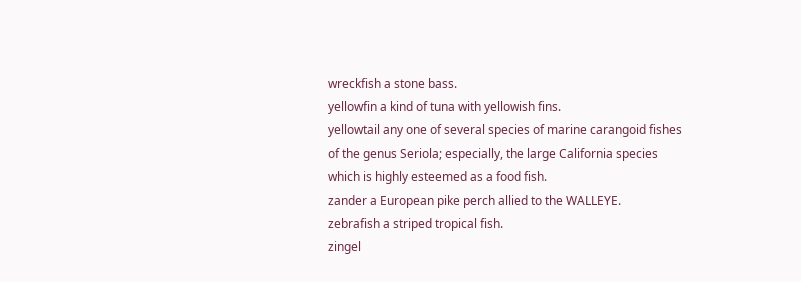wreckfish a stone bass.
yellowfin a kind of tuna with yellowish fins.
yellowtail any one of several species of marine carangoid fishes of the genus Seriola; especially, the large California species which is highly esteemed as a food fish.
zander a European pike perch allied to the WALLEYE.
zebrafish a striped tropical fish.
zingel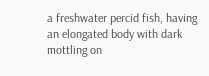a freshwater percid fish, having an elongated body with dark mottling on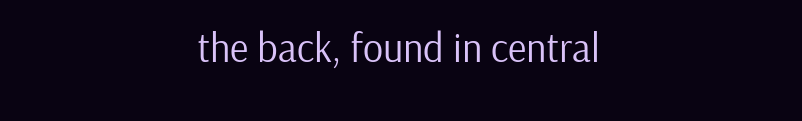the back, found in central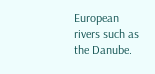European rivers such as the Danube.